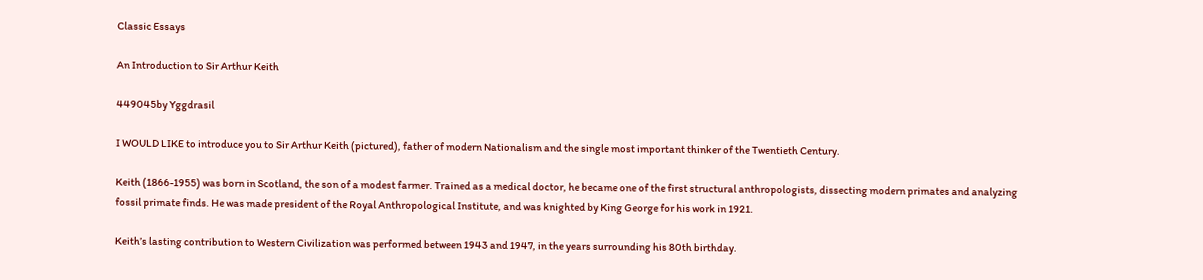Classic Essays

An Introduction to Sir Arthur Keith

449045by Yggdrasil

I WOULD LIKE to introduce you to Sir Arthur Keith (pictured), father of modern Nationalism and the single most important thinker of the Twentieth Century.

Keith (1866-1955) was born in Scotland, the son of a modest farmer. Trained as a medical doctor, he became one of the first structural anthropologists, dissecting modern primates and analyzing fossil primate finds. He was made president of the Royal Anthropological Institute, and was knighted by King George for his work in 1921.

Keith’s lasting contribution to Western Civilization was performed between 1943 and 1947, in the years surrounding his 80th birthday.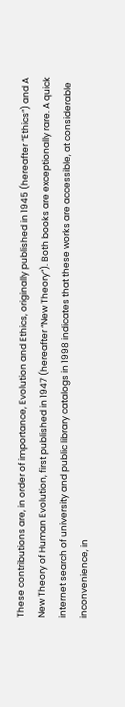These contributions are, in order of importance, Evolution and Ethics, originally published in 1945 (hereafter “Ethics”) and A New Theory of Human Evolution, first published in 1947 (hereafter “New Theory”). Both books are exceptionally rare. A quick internet search of university and public library catalogs in 1998 indicates that these works are accessible, at considerable inconvenience, in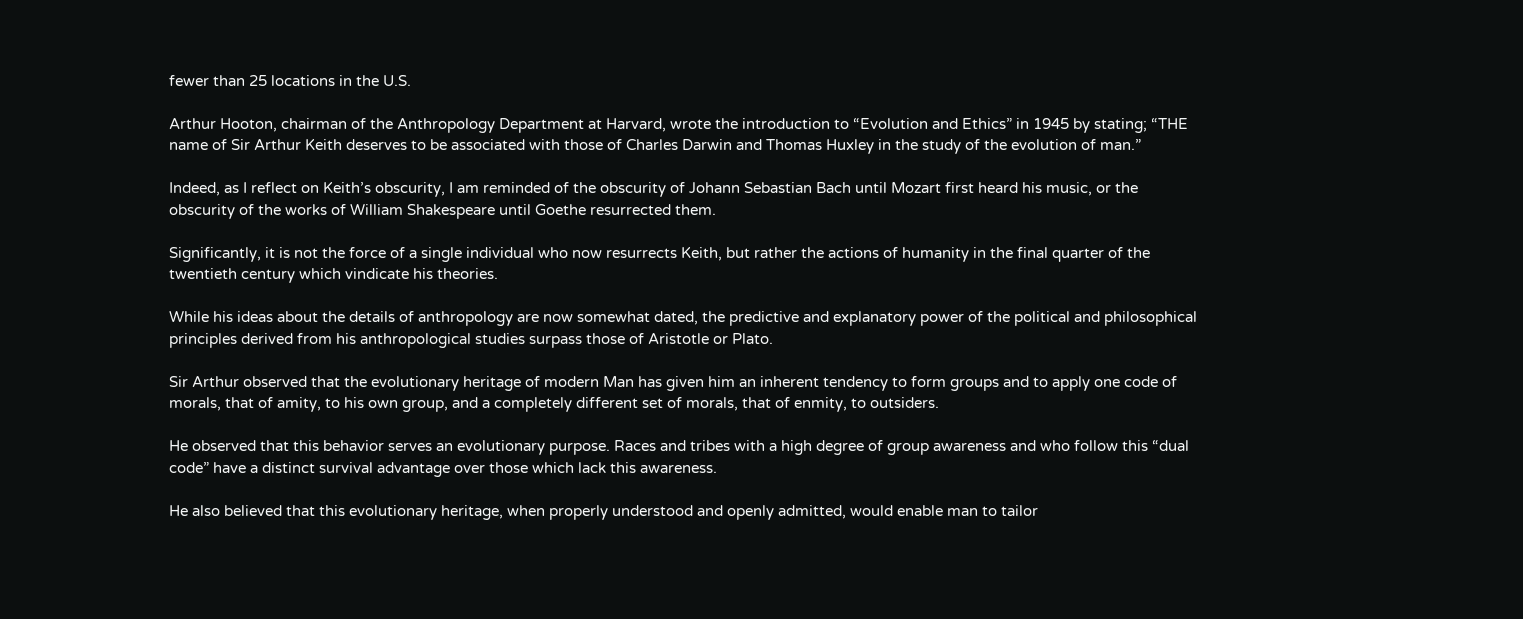fewer than 25 locations in the U.S.

Arthur Hooton, chairman of the Anthropology Department at Harvard, wrote the introduction to “Evolution and Ethics” in 1945 by stating; “THE name of Sir Arthur Keith deserves to be associated with those of Charles Darwin and Thomas Huxley in the study of the evolution of man.”

Indeed, as I reflect on Keith’s obscurity, I am reminded of the obscurity of Johann Sebastian Bach until Mozart first heard his music, or the obscurity of the works of William Shakespeare until Goethe resurrected them.

Significantly, it is not the force of a single individual who now resurrects Keith, but rather the actions of humanity in the final quarter of the twentieth century which vindicate his theories.

While his ideas about the details of anthropology are now somewhat dated, the predictive and explanatory power of the political and philosophical principles derived from his anthropological studies surpass those of Aristotle or Plato.

Sir Arthur observed that the evolutionary heritage of modern Man has given him an inherent tendency to form groups and to apply one code of morals, that of amity, to his own group, and a completely different set of morals, that of enmity, to outsiders.

He observed that this behavior serves an evolutionary purpose. Races and tribes with a high degree of group awareness and who follow this “dual code” have a distinct survival advantage over those which lack this awareness.

He also believed that this evolutionary heritage, when properly understood and openly admitted, would enable man to tailor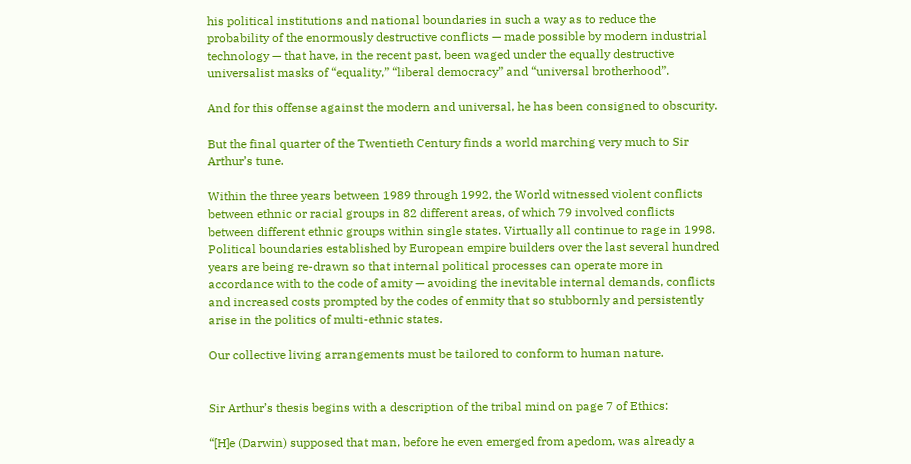his political institutions and national boundaries in such a way as to reduce the probability of the enormously destructive conflicts — made possible by modern industrial technology — that have, in the recent past, been waged under the equally destructive universalist masks of “equality,” “liberal democracy” and “universal brotherhood”.

And for this offense against the modern and universal, he has been consigned to obscurity.

But the final quarter of the Twentieth Century finds a world marching very much to Sir Arthur’s tune.

Within the three years between 1989 through 1992, the World witnessed violent conflicts between ethnic or racial groups in 82 different areas, of which 79 involved conflicts between different ethnic groups within single states. Virtually all continue to rage in 1998. Political boundaries established by European empire builders over the last several hundred years are being re-drawn so that internal political processes can operate more in accordance with to the code of amity — avoiding the inevitable internal demands, conflicts and increased costs prompted by the codes of enmity that so stubbornly and persistently arise in the politics of multi-ethnic states.

Our collective living arrangements must be tailored to conform to human nature.


Sir Arthur’s thesis begins with a description of the tribal mind on page 7 of Ethics:

“[H]e (Darwin) supposed that man, before he even emerged from apedom, was already a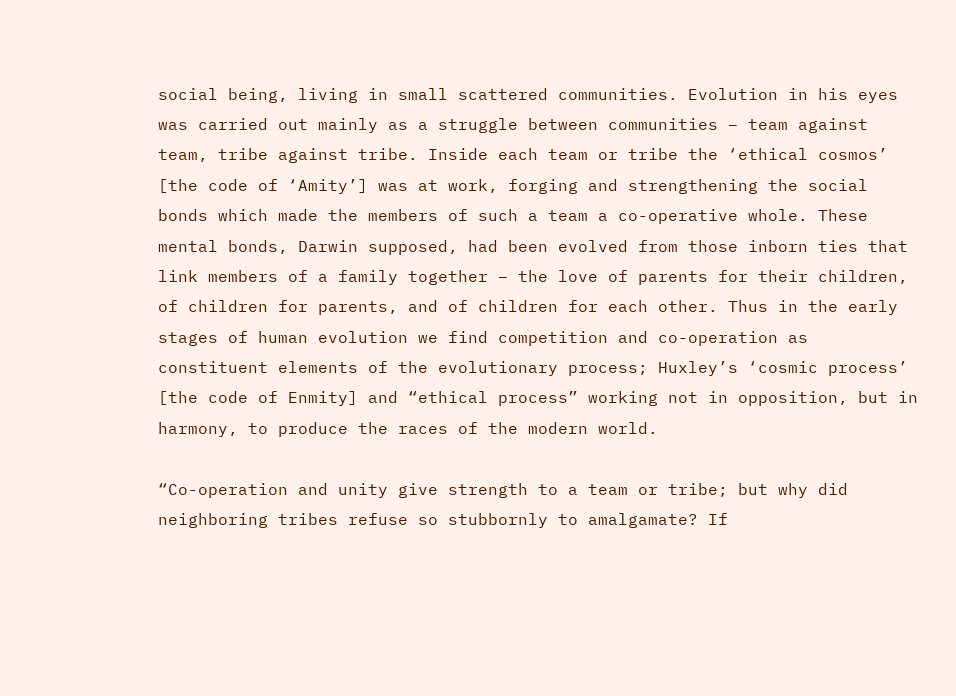social being, living in small scattered communities. Evolution in his eyes was carried out mainly as a struggle between communities – team against team, tribe against tribe. Inside each team or tribe the ‘ethical cosmos’ [the code of ‘Amity’] was at work, forging and strengthening the social bonds which made the members of such a team a co-operative whole. These mental bonds, Darwin supposed, had been evolved from those inborn ties that link members of a family together – the love of parents for their children, of children for parents, and of children for each other. Thus in the early stages of human evolution we find competition and co-operation as constituent elements of the evolutionary process; Huxley’s ‘cosmic process’ [the code of Enmity] and “ethical process” working not in opposition, but in harmony, to produce the races of the modern world.

“Co-operation and unity give strength to a team or tribe; but why did neighboring tribes refuse so stubbornly to amalgamate? If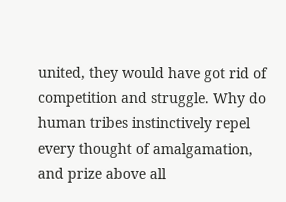united, they would have got rid of competition and struggle. Why do human tribes instinctively repel every thought of amalgamation, and prize above all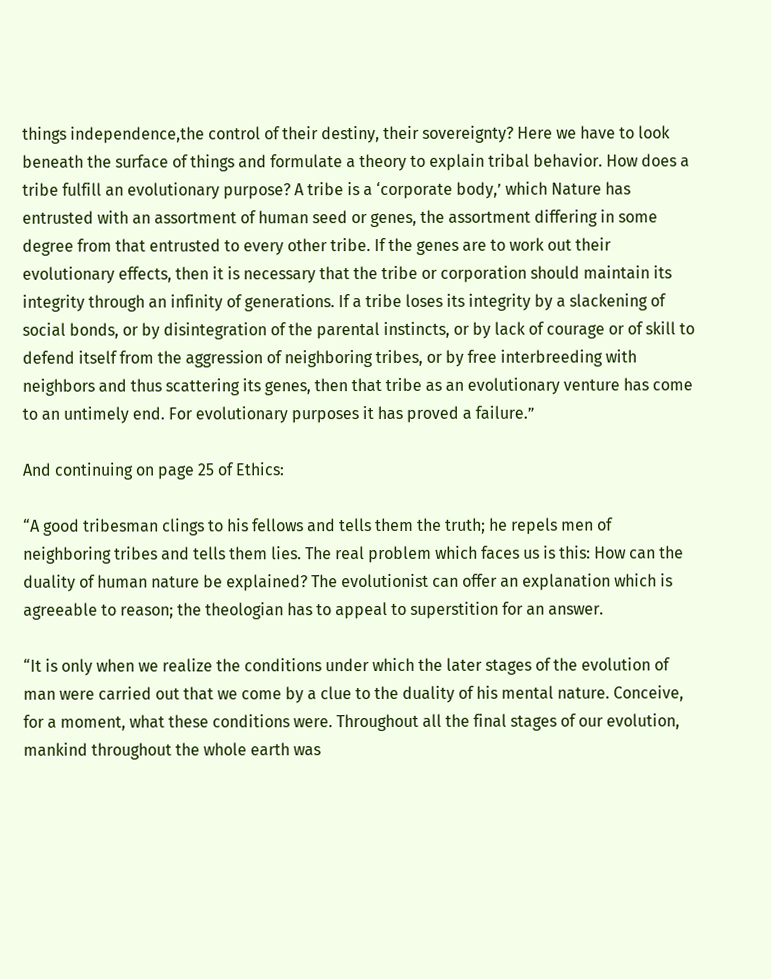things independence,the control of their destiny, their sovereignty? Here we have to look beneath the surface of things and formulate a theory to explain tribal behavior. How does a tribe fulfill an evolutionary purpose? A tribe is a ‘corporate body,’ which Nature has entrusted with an assortment of human seed or genes, the assortment differing in some degree from that entrusted to every other tribe. If the genes are to work out their evolutionary effects, then it is necessary that the tribe or corporation should maintain its integrity through an infinity of generations. If a tribe loses its integrity by a slackening of social bonds, or by disintegration of the parental instincts, or by lack of courage or of skill to defend itself from the aggression of neighboring tribes, or by free interbreeding with neighbors and thus scattering its genes, then that tribe as an evolutionary venture has come to an untimely end. For evolutionary purposes it has proved a failure.”

And continuing on page 25 of Ethics:

“A good tribesman clings to his fellows and tells them the truth; he repels men of neighboring tribes and tells them lies. The real problem which faces us is this: How can the duality of human nature be explained? The evolutionist can offer an explanation which is agreeable to reason; the theologian has to appeal to superstition for an answer.

“It is only when we realize the conditions under which the later stages of the evolution of man were carried out that we come by a clue to the duality of his mental nature. Conceive, for a moment, what these conditions were. Throughout all the final stages of our evolution, mankind throughout the whole earth was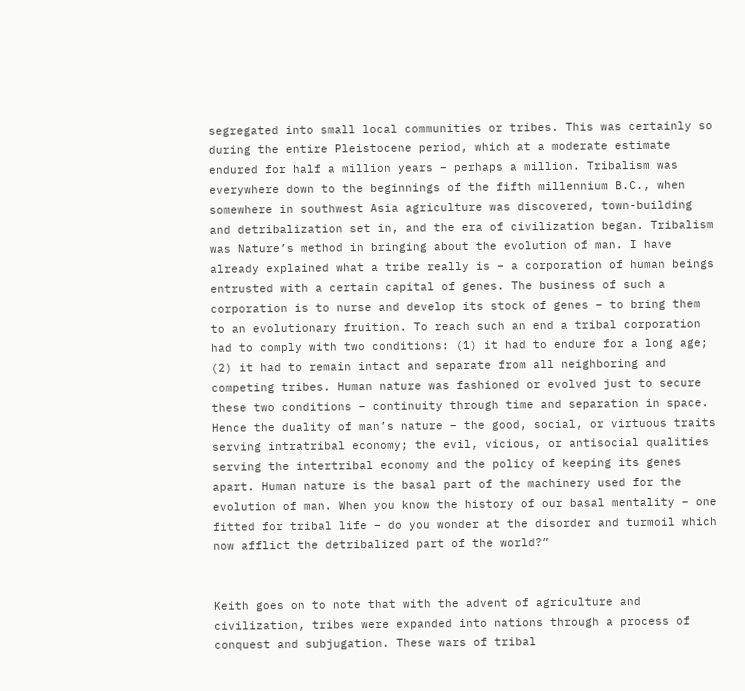segregated into small local communities or tribes. This was certainly so during the entire Pleistocene period, which at a moderate estimate endured for half a million years – perhaps a million. Tribalism was everywhere down to the beginnings of the fifth millennium B.C., when somewhere in southwest Asia agriculture was discovered, town-building and detribalization set in, and the era of civilization began. Tribalism was Nature’s method in bringing about the evolution of man. I have already explained what a tribe really is – a corporation of human beings entrusted with a certain capital of genes. The business of such a corporation is to nurse and develop its stock of genes – to bring them to an evolutionary fruition. To reach such an end a tribal corporation had to comply with two conditions: (1) it had to endure for a long age; (2) it had to remain intact and separate from all neighboring and competing tribes. Human nature was fashioned or evolved just to secure these two conditions – continuity through time and separation in space. Hence the duality of man’s nature – the good, social, or virtuous traits serving intratribal economy; the evil, vicious, or antisocial qualities serving the intertribal economy and the policy of keeping its genes apart. Human nature is the basal part of the machinery used for the evolution of man. When you know the history of our basal mentality – one fitted for tribal life – do you wonder at the disorder and turmoil which now afflict the detribalized part of the world?”


Keith goes on to note that with the advent of agriculture and civilization, tribes were expanded into nations through a process of conquest and subjugation. These wars of tribal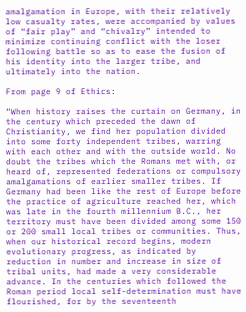amalgamation in Europe, with their relatively low casualty rates, were accompanied by values of “fair play” and “chivalry” intended to minimize continuing conflict with the loser following battle so as to ease the fusion of his identity into the larger tribe, and ultimately into the nation.

From page 9 of Ethics:

“When history raises the curtain on Germany, in the century which preceded the dawn of Christianity, we find her population divided into some forty independent tribes, warring with each other and with the outside world. No doubt the tribes which the Romans met with, or heard of, represented federations or compulsory amalgamations of earlier smaller tribes. If Germany had been like the rest of Europe before the practice of agriculture reached her, which was late in the fourth millennium B.C., her territory must have been divided among some 150 or 200 small local tribes or communities. Thus, when our historical record begins, modern evolutionary progress, as indicated by reduction in number and increase in size of tribal units, had made a very considerable advance. In the centuries which followed the Roman period local self-determination must have flourished, for by the seventeenth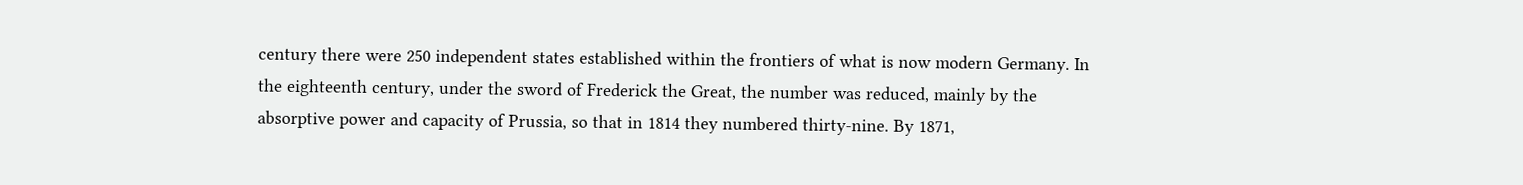century there were 250 independent states established within the frontiers of what is now modern Germany. In the eighteenth century, under the sword of Frederick the Great, the number was reduced, mainly by the absorptive power and capacity of Prussia, so that in 1814 they numbered thirty-nine. By 1871,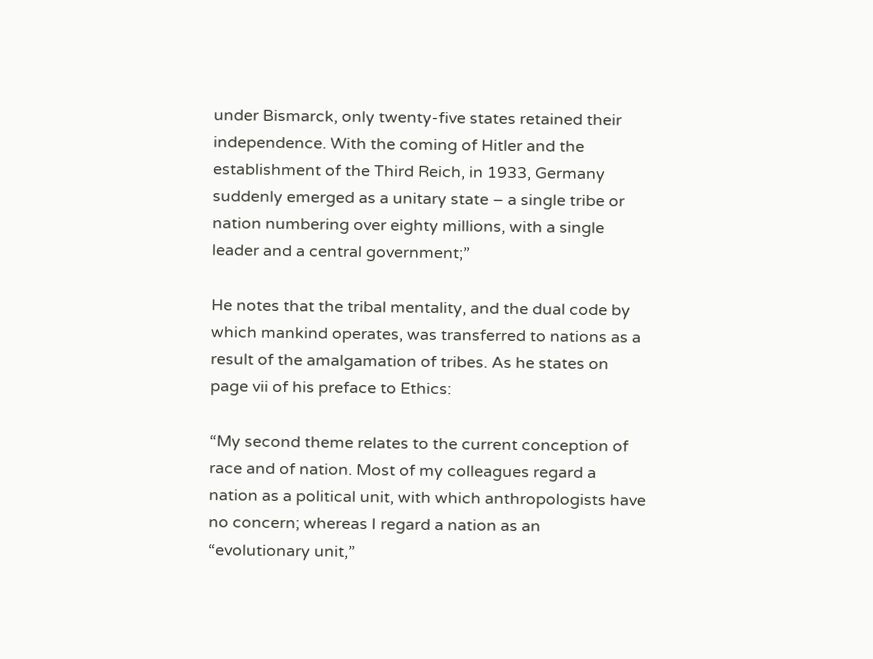under Bismarck, only twenty-five states retained their independence. With the coming of Hitler and the establishment of the Third Reich, in 1933, Germany suddenly emerged as a unitary state – a single tribe or nation numbering over eighty millions, with a single leader and a central government;”

He notes that the tribal mentality, and the dual code by which mankind operates, was transferred to nations as a result of the amalgamation of tribes. As he states on page vii of his preface to Ethics:

“My second theme relates to the current conception of race and of nation. Most of my colleagues regard a nation as a political unit, with which anthropologists have no concern; whereas I regard a nation as an “evolutionary unit,”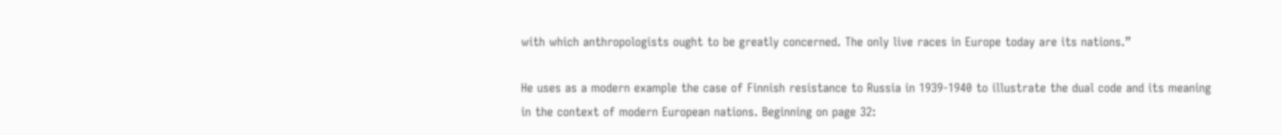with which anthropologists ought to be greatly concerned. The only live races in Europe today are its nations.”

He uses as a modern example the case of Finnish resistance to Russia in 1939-1940 to illustrate the dual code and its meaning in the context of modern European nations. Beginning on page 32: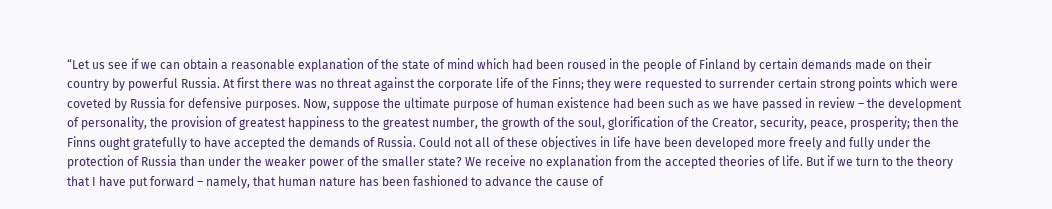“Let us see if we can obtain a reasonable explanation of the state of mind which had been roused in the people of Finland by certain demands made on their country by powerful Russia. At first there was no threat against the corporate life of the Finns; they were requested to surrender certain strong points which were coveted by Russia for defensive purposes. Now, suppose the ultimate purpose of human existence had been such as we have passed in review – the development of personality, the provision of greatest happiness to the greatest number, the growth of the soul, glorification of the Creator, security, peace, prosperity; then the Finns ought gratefully to have accepted the demands of Russia. Could not all of these objectives in life have been developed more freely and fully under the protection of Russia than under the weaker power of the smaller state? We receive no explanation from the accepted theories of life. But if we turn to the theory that I have put forward – namely, that human nature has been fashioned to advance the cause of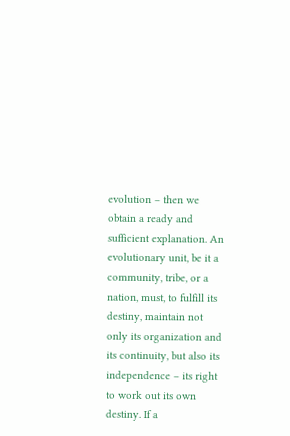evolution – then we obtain a ready and sufficient explanation. An evolutionary unit, be it a community, tribe, or a nation, must, to fulfill its destiny, maintain not only its organization and its continuity, but also its independence – its right to work out its own destiny. If a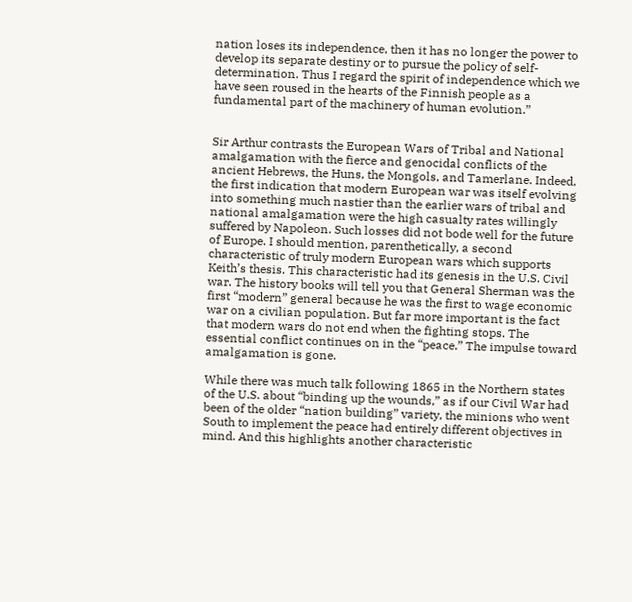nation loses its independence, then it has no longer the power to develop its separate destiny or to pursue the policy of self-determination. Thus I regard the spirit of independence which we have seen roused in the hearts of the Finnish people as a fundamental part of the machinery of human evolution.”


Sir Arthur contrasts the European Wars of Tribal and National amalgamation with the fierce and genocidal conflicts of the ancient Hebrews, the Huns, the Mongols, and Tamerlane. Indeed, the first indication that modern European war was itself evolving into something much nastier than the earlier wars of tribal and national amalgamation were the high casualty rates willingly suffered by Napoleon. Such losses did not bode well for the future of Europe. I should mention, parenthetically, a second characteristic of truly modern European wars which supports Keith’s thesis. This characteristic had its genesis in the U.S. Civil war. The history books will tell you that General Sherman was the first “modern” general because he was the first to wage economic war on a civilian population. But far more important is the fact that modern wars do not end when the fighting stops. The essential conflict continues on in the “peace.” The impulse toward amalgamation is gone.

While there was much talk following 1865 in the Northern states of the U.S. about “binding up the wounds,” as if our Civil War had been of the older “nation building” variety, the minions who went South to implement the peace had entirely different objectives in mind. And this highlights another characteristic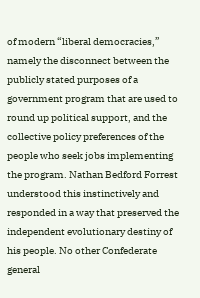of modern “liberal democracies,” namely the disconnect between the publicly stated purposes of a government program that are used to round up political support, and the collective policy preferences of the people who seek jobs implementing the program. Nathan Bedford Forrest understood this instinctively and responded in a way that preserved the independent evolutionary destiny of his people. No other Confederate general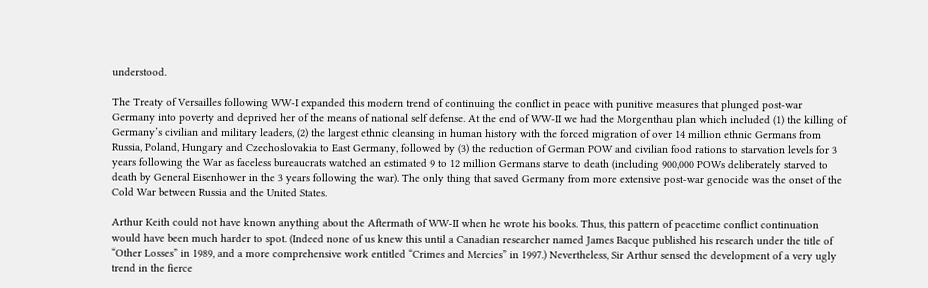understood.

The Treaty of Versailles following WW-I expanded this modern trend of continuing the conflict in peace with punitive measures that plunged post-war Germany into poverty and deprived her of the means of national self defense. At the end of WW-II we had the Morgenthau plan which included (1) the killing of Germany’s civilian and military leaders, (2) the largest ethnic cleansing in human history with the forced migration of over 14 million ethnic Germans from Russia, Poland, Hungary and Czechoslovakia to East Germany, followed by (3) the reduction of German POW and civilian food rations to starvation levels for 3 years following the War as faceless bureaucrats watched an estimated 9 to 12 million Germans starve to death (including 900,000 POWs deliberately starved to death by General Eisenhower in the 3 years following the war). The only thing that saved Germany from more extensive post-war genocide was the onset of the Cold War between Russia and the United States.

Arthur Keith could not have known anything about the Aftermath of WW-II when he wrote his books. Thus, this pattern of peacetime conflict continuation would have been much harder to spot. (Indeed none of us knew this until a Canadian researcher named James Bacque published his research under the title of “Other Losses” in 1989, and a more comprehensive work entitled “Crimes and Mercies” in 1997.) Nevertheless, Sir Arthur sensed the development of a very ugly trend in the fierce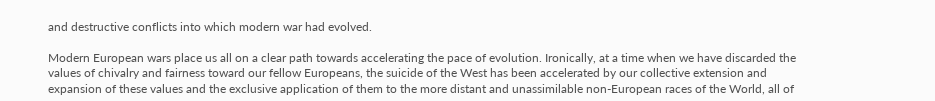and destructive conflicts into which modern war had evolved.

Modern European wars place us all on a clear path towards accelerating the pace of evolution. Ironically, at a time when we have discarded the values of chivalry and fairness toward our fellow Europeans, the suicide of the West has been accelerated by our collective extension and expansion of these values and the exclusive application of them to the more distant and unassimilable non-European races of the World, all of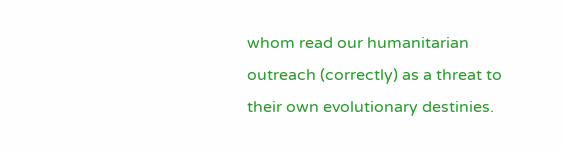whom read our humanitarian outreach (correctly) as a threat to their own evolutionary destinies.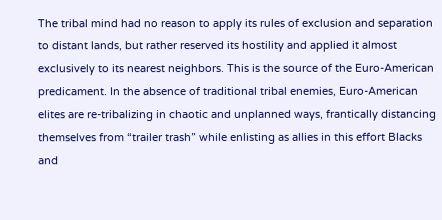The tribal mind had no reason to apply its rules of exclusion and separation to distant lands, but rather reserved its hostility and applied it almost exclusively to its nearest neighbors. This is the source of the Euro-American predicament. In the absence of traditional tribal enemies, Euro-American elites are re-tribalizing in chaotic and unplanned ways, frantically distancing themselves from “trailer trash” while enlisting as allies in this effort Blacks and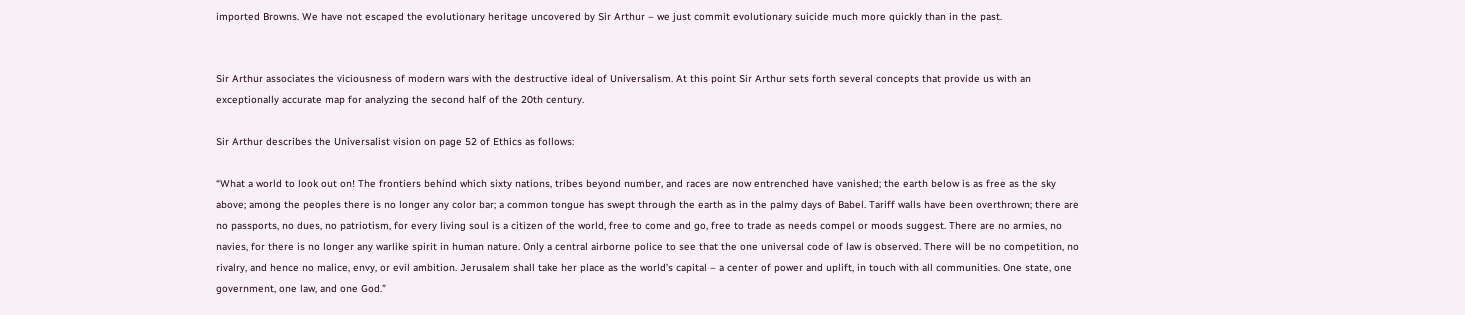imported Browns. We have not escaped the evolutionary heritage uncovered by Sir Arthur – we just commit evolutionary suicide much more quickly than in the past.


Sir Arthur associates the viciousness of modern wars with the destructive ideal of Universalism. At this point Sir Arthur sets forth several concepts that provide us with an exceptionally accurate map for analyzing the second half of the 20th century.

Sir Arthur describes the Universalist vision on page 52 of Ethics as follows:

“What a world to look out on! The frontiers behind which sixty nations, tribes beyond number, and races are now entrenched have vanished; the earth below is as free as the sky above; among the peoples there is no longer any color bar; a common tongue has swept through the earth as in the palmy days of Babel. Tariff walls have been overthrown; there are no passports, no dues, no patriotism, for every living soul is a citizen of the world, free to come and go, free to trade as needs compel or moods suggest. There are no armies, no navies, for there is no longer any warlike spirit in human nature. Only a central airborne police to see that the one universal code of law is observed. There will be no competition, no rivalry, and hence no malice, envy, or evil ambition. Jerusalem shall take her place as the world’s capital – a center of power and uplift, in touch with all communities. One state, one government, one law, and one God.”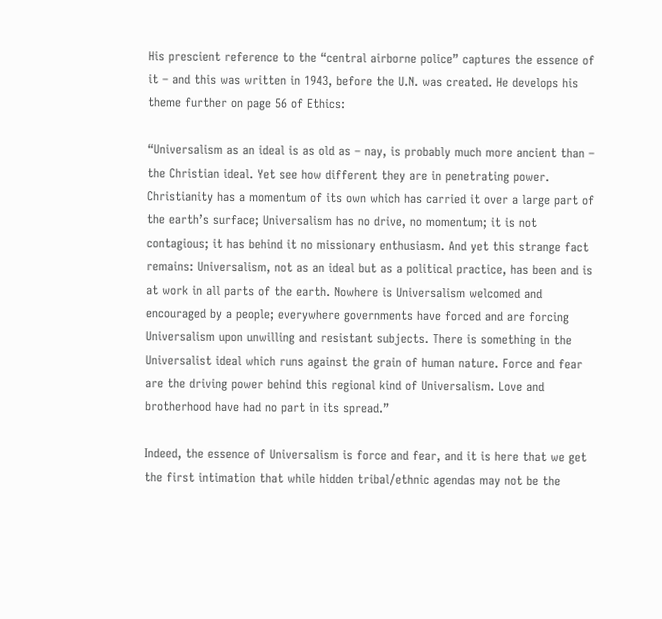His prescient reference to the “central airborne police” captures the essence of it – and this was written in 1943, before the U.N. was created. He develops his theme further on page 56 of Ethics:

“Universalism as an ideal is as old as – nay, is probably much more ancient than – the Christian ideal. Yet see how different they are in penetrating power. Christianity has a momentum of its own which has carried it over a large part of the earth’s surface; Universalism has no drive, no momentum; it is not contagious; it has behind it no missionary enthusiasm. And yet this strange fact remains: Universalism, not as an ideal but as a political practice, has been and is at work in all parts of the earth. Nowhere is Universalism welcomed and encouraged by a people; everywhere governments have forced and are forcing Universalism upon unwilling and resistant subjects. There is something in the Universalist ideal which runs against the grain of human nature. Force and fear are the driving power behind this regional kind of Universalism. Love and brotherhood have had no part in its spread.”

Indeed, the essence of Universalism is force and fear, and it is here that we get the first intimation that while hidden tribal/ethnic agendas may not be the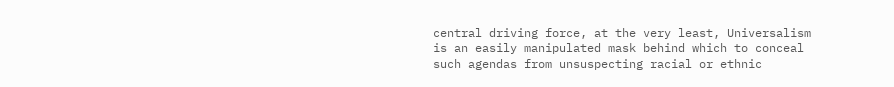central driving force, at the very least, Universalism is an easily manipulated mask behind which to conceal such agendas from unsuspecting racial or ethnic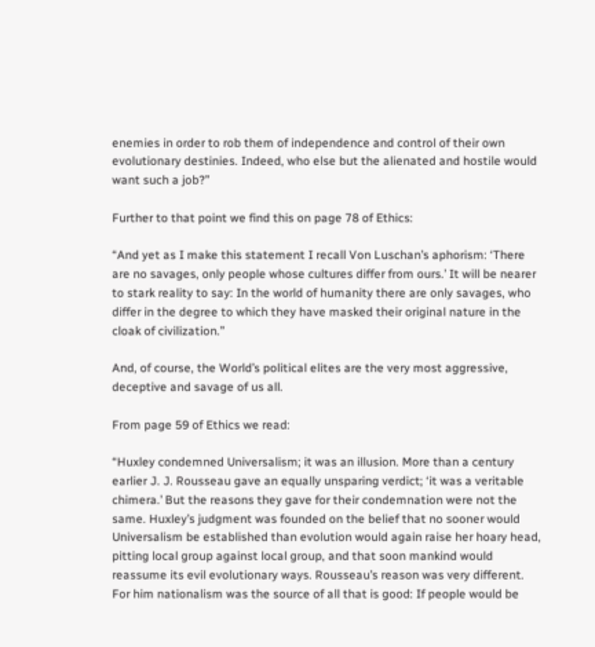enemies in order to rob them of independence and control of their own evolutionary destinies. Indeed, who else but the alienated and hostile would want such a job?”

Further to that point we find this on page 78 of Ethics:

“And yet as I make this statement I recall Von Luschan’s aphorism: ‘There are no savages, only people whose cultures differ from ours.’ It will be nearer to stark reality to say: In the world of humanity there are only savages, who differ in the degree to which they have masked their original nature in the cloak of civilization.”

And, of course, the World’s political elites are the very most aggressive, deceptive and savage of us all.

From page 59 of Ethics we read:

“Huxley condemned Universalism; it was an illusion. More than a century earlier J. J. Rousseau gave an equally unsparing verdict; ‘it was a veritable chimera.’ But the reasons they gave for their condemnation were not the same. Huxley’s judgment was founded on the belief that no sooner would Universalism be established than evolution would again raise her hoary head, pitting local group against local group, and that soon mankind would reassume its evil evolutionary ways. Rousseau’s reason was very different. For him nationalism was the source of all that is good: If people would be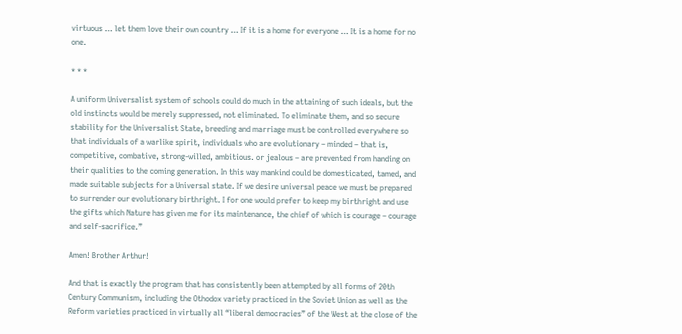virtuous … let them love their own country … If it is a home for everyone … It is a home for no one.

* * *

A uniform Universalist system of schools could do much in the attaining of such ideals, but the old instincts would be merely suppressed, not eliminated. To eliminate them, and so secure stability for the Universalist State, breeding and marriage must be controlled everywhere so that individuals of a warlike spirit, individuals who are evolutionary – minded – that is, competitive, combative, strong-willed, ambitious. or jealous – are prevented from handing on their qualities to the coming generation. In this way mankind could be domesticated, tamed, and made suitable subjects for a Universal state. If we desire universal peace we must be prepared to surrender our evolutionary birthright. I for one would prefer to keep my birthright and use the gifts which Nature has given me for its maintenance, the chief of which is courage – courage and self-sacrifice.”

Amen! Brother Arthur!

And that is exactly the program that has consistently been attempted by all forms of 20th Century Communism, including the Othodox variety practiced in the Soviet Union as well as the Reform varieties practiced in virtually all “liberal democracies” of the West at the close of the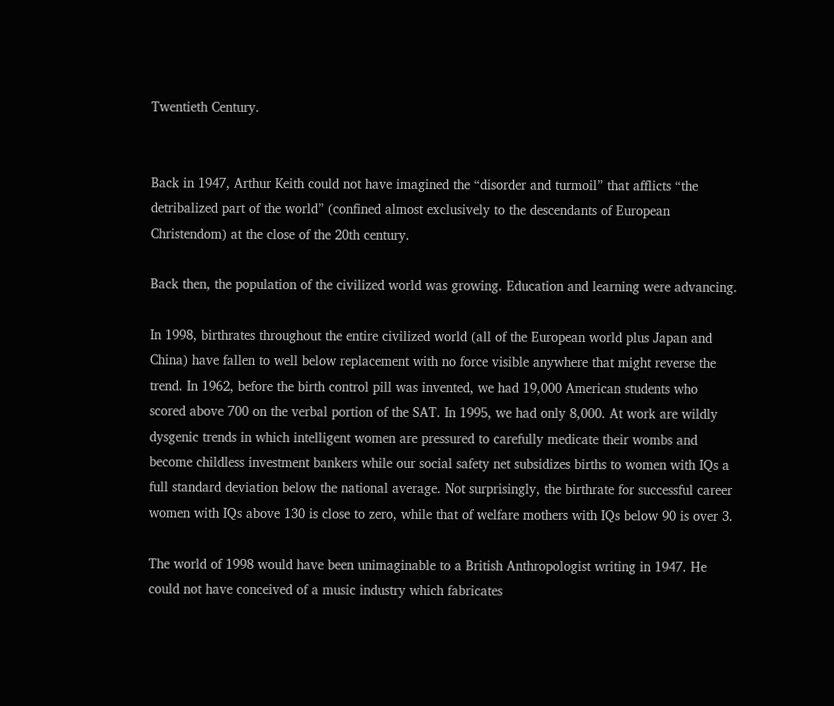Twentieth Century.


Back in 1947, Arthur Keith could not have imagined the “disorder and turmoil” that afflicts “the detribalized part of the world” (confined almost exclusively to the descendants of European Christendom) at the close of the 20th century.

Back then, the population of the civilized world was growing. Education and learning were advancing.

In 1998, birthrates throughout the entire civilized world (all of the European world plus Japan and China) have fallen to well below replacement with no force visible anywhere that might reverse the trend. In 1962, before the birth control pill was invented, we had 19,000 American students who scored above 700 on the verbal portion of the SAT. In 1995, we had only 8,000. At work are wildly dysgenic trends in which intelligent women are pressured to carefully medicate their wombs and become childless investment bankers while our social safety net subsidizes births to women with IQs a full standard deviation below the national average. Not surprisingly, the birthrate for successful career women with IQs above 130 is close to zero, while that of welfare mothers with IQs below 90 is over 3.

The world of 1998 would have been unimaginable to a British Anthropologist writing in 1947. He could not have conceived of a music industry which fabricates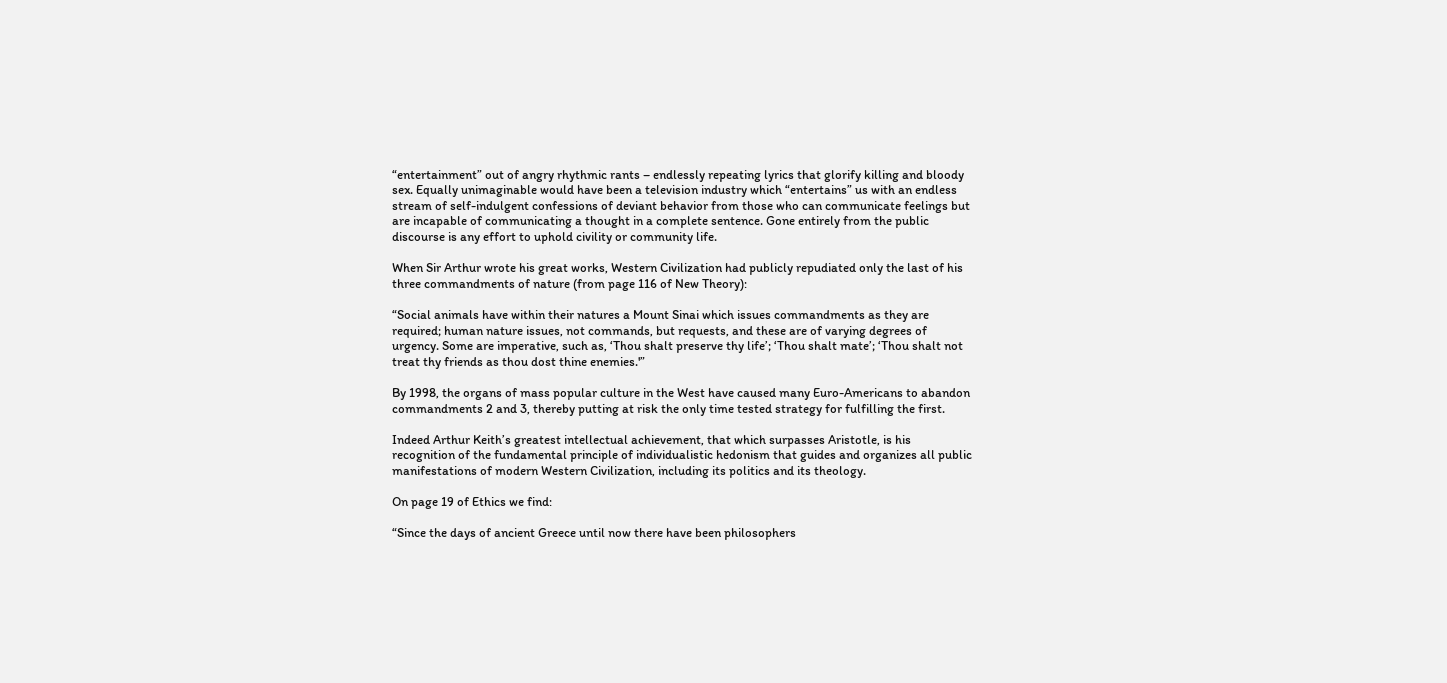“entertainment” out of angry rhythmic rants – endlessly repeating lyrics that glorify killing and bloody sex. Equally unimaginable would have been a television industry which “entertains” us with an endless stream of self-indulgent confessions of deviant behavior from those who can communicate feelings but are incapable of communicating a thought in a complete sentence. Gone entirely from the public discourse is any effort to uphold civility or community life.

When Sir Arthur wrote his great works, Western Civilization had publicly repudiated only the last of his three commandments of nature (from page 116 of New Theory):

“Social animals have within their natures a Mount Sinai which issues commandments as they are required; human nature issues, not commands, but requests, and these are of varying degrees of urgency. Some are imperative, such as, ‘Thou shalt preserve thy life’; ‘Thou shalt mate’; ‘Thou shalt not treat thy friends as thou dost thine enemies.'”

By 1998, the organs of mass popular culture in the West have caused many Euro-Americans to abandon commandments 2 and 3, thereby putting at risk the only time tested strategy for fulfilling the first.

Indeed Arthur Keith’s greatest intellectual achievement, that which surpasses Aristotle, is his recognition of the fundamental principle of individualistic hedonism that guides and organizes all public manifestations of modern Western Civilization, including its politics and its theology.

On page 19 of Ethics we find:

“Since the days of ancient Greece until now there have been philosophers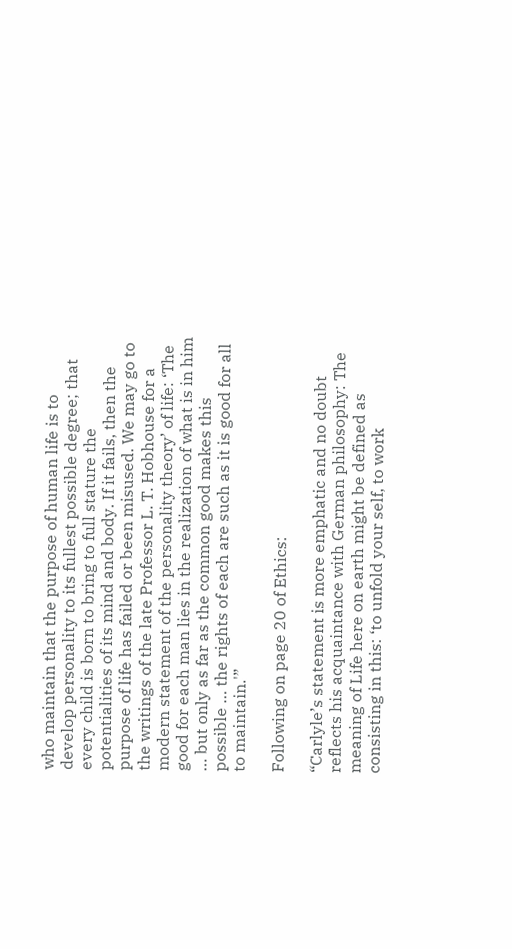who maintain that the purpose of human life is to develop personality to its fullest possible degree; that every child is born to bring to full stature the potentialities of its mind and body. If it fails, then the purpose of life has failed or been misused. We may go to the writings of the late Professor L. T. Hobhouse for a modern statement of the personality theory’ of life: ‘The good for each man lies in the realization of what is in him … but only as far as the common good makes this possible … the rights of each are such as it is good for all to maintain.'”

Following on page 20 of Ethics:

“Carlyle’s statement is more emphatic and no doubt reflects his acquaintance with German philosophy: The meaning of Life here on earth might be defined as consisting in this: ‘to unfold your self, to work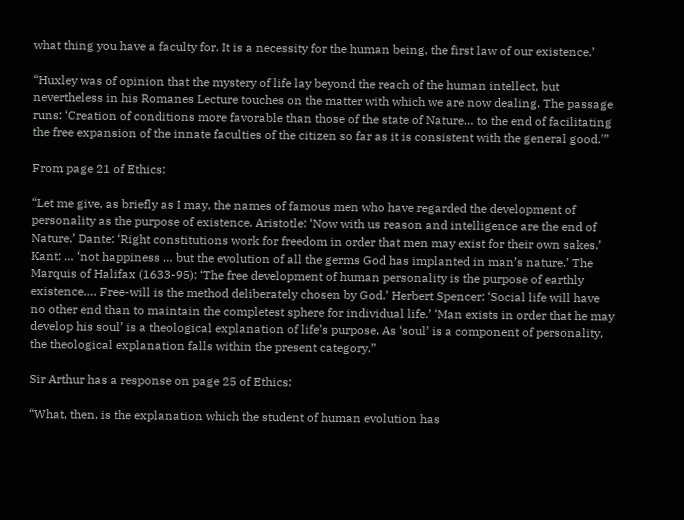what thing you have a faculty for. It is a necessity for the human being, the first law of our existence.’

“Huxley was of opinion that the mystery of life lay beyond the reach of the human intellect, but nevertheless in his Romanes Lecture touches on the matter with which we are now dealing. The passage runs: ‘Creation of conditions more favorable than those of the state of Nature… to the end of facilitating the free expansion of the innate faculties of the citizen so far as it is consistent with the general good.'”

From page 21 of Ethics:

“Let me give, as briefly as I may, the names of famous men who have regarded the development of personality as the purpose of existence. Aristotle: ‘Now with us reason and intelligence are the end of Nature.’ Dante: ‘Right constitutions work for freedom in order that men may exist for their own sakes.’ Kant: … ‘not happiness … but the evolution of all the germs God has implanted in man’s nature.’ The Marquis of Halifax (1633-95): ‘The free development of human personality is the purpose of earthly existence…. Free-will is the method deliberately chosen by God.’ Herbert Spencer: ‘Social life will have no other end than to maintain the completest sphere for individual life.’ ‘Man exists in order that he may develop his soul’ is a theological explanation of life’s purpose. As ‘soul’ is a component of personality, the theological explanation falls within the present category.”

Sir Arthur has a response on page 25 of Ethics:

“What, then, is the explanation which the student of human evolution has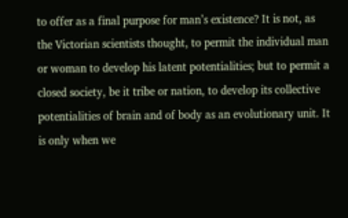to offer as a final purpose for man’s existence? It is not, as the Victorian scientists thought, to permit the individual man or woman to develop his latent potentialities; but to permit a closed society, be it tribe or nation, to develop its collective potentialities of brain and of body as an evolutionary unit. It is only when we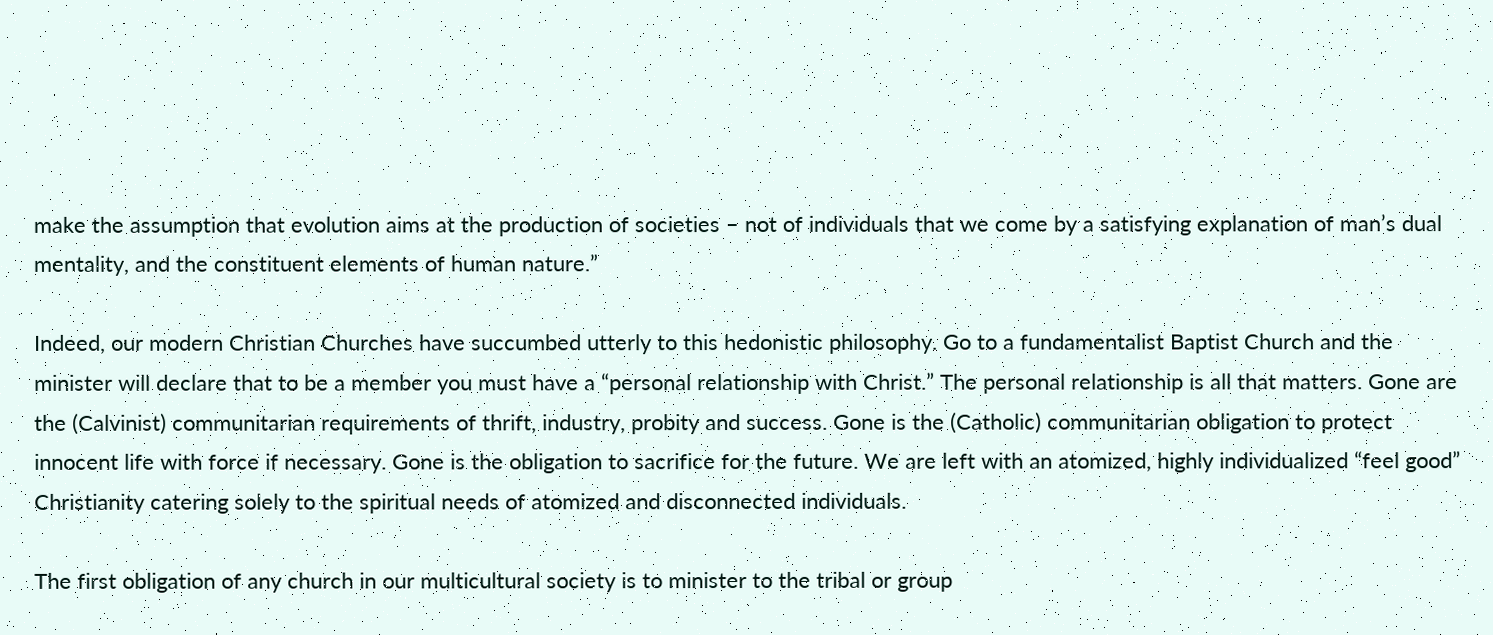make the assumption that evolution aims at the production of societies – not of individuals that we come by a satisfying explanation of man’s dual mentality, and the constituent elements of human nature.”

Indeed, our modern Christian Churches have succumbed utterly to this hedonistic philosophy. Go to a fundamentalist Baptist Church and the minister will declare that to be a member you must have a “personal relationship with Christ.” The personal relationship is all that matters. Gone are the (Calvinist) communitarian requirements of thrift, industry, probity and success. Gone is the (Catholic) communitarian obligation to protect innocent life with force if necessary. Gone is the obligation to sacrifice for the future. We are left with an atomized, highly individualized “feel good” Christianity catering solely to the spiritual needs of atomized and disconnected individuals.

The first obligation of any church in our multicultural society is to minister to the tribal or group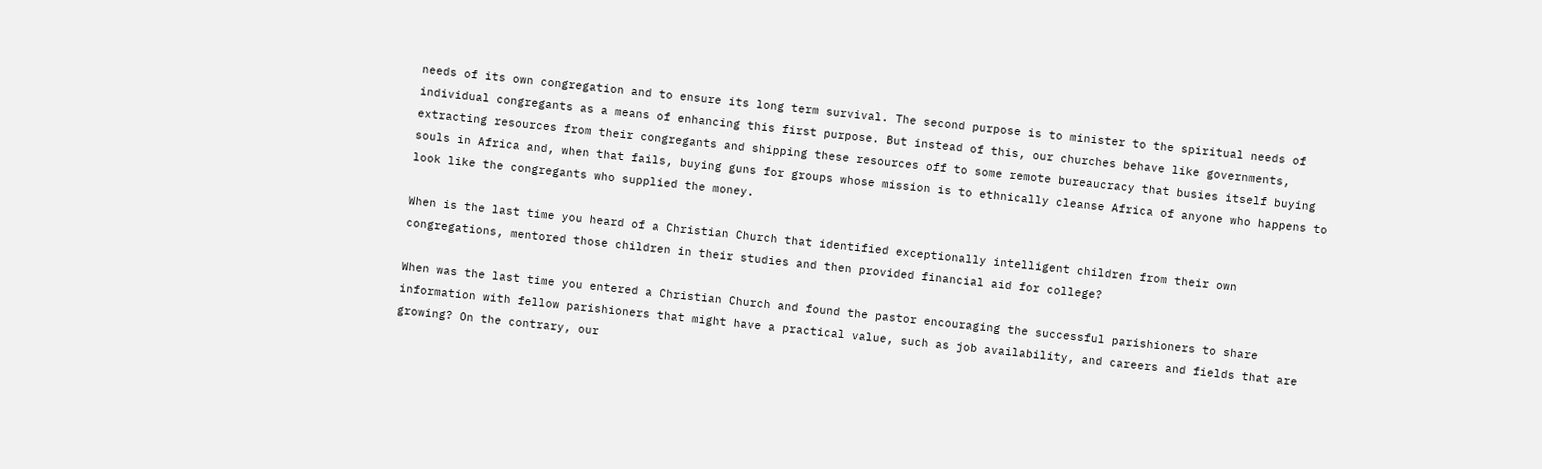needs of its own congregation and to ensure its long term survival. The second purpose is to minister to the spiritual needs of individual congregants as a means of enhancing this first purpose. But instead of this, our churches behave like governments, extracting resources from their congregants and shipping these resources off to some remote bureaucracy that busies itself buying souls in Africa and, when that fails, buying guns for groups whose mission is to ethnically cleanse Africa of anyone who happens to look like the congregants who supplied the money.

When is the last time you heard of a Christian Church that identified exceptionally intelligent children from their own congregations, mentored those children in their studies and then provided financial aid for college?

When was the last time you entered a Christian Church and found the pastor encouraging the successful parishioners to share information with fellow parishioners that might have a practical value, such as job availability, and careers and fields that are growing? On the contrary, our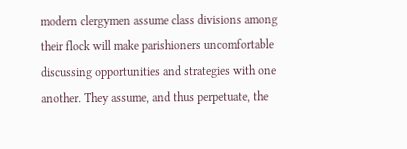modern clergymen assume class divisions among their flock will make parishioners uncomfortable discussing opportunities and strategies with one another. They assume, and thus perpetuate, the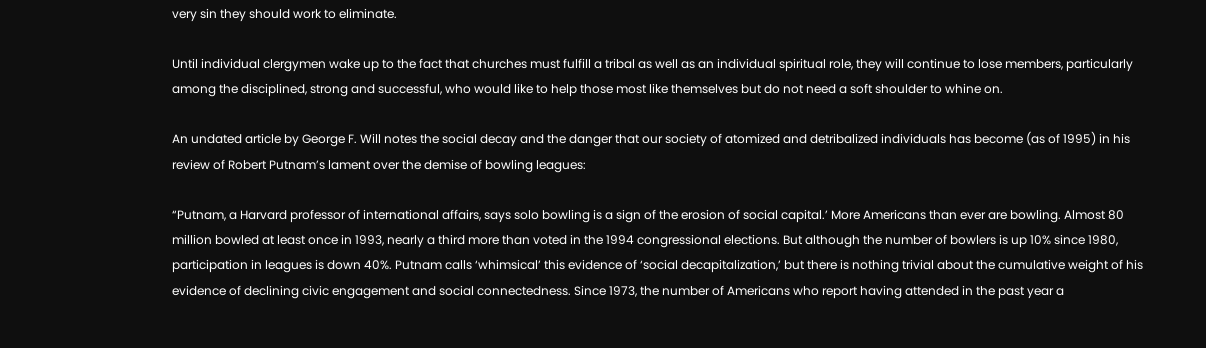very sin they should work to eliminate.

Until individual clergymen wake up to the fact that churches must fulfill a tribal as well as an individual spiritual role, they will continue to lose members, particularly among the disciplined, strong and successful, who would like to help those most like themselves but do not need a soft shoulder to whine on.

An undated article by George F. Will notes the social decay and the danger that our society of atomized and detribalized individuals has become (as of 1995) in his review of Robert Putnam’s lament over the demise of bowling leagues:

“Putnam, a Harvard professor of international affairs, says solo bowling is a sign of the erosion of social capital.’ More Americans than ever are bowling. Almost 80 million bowled at least once in 1993, nearly a third more than voted in the 1994 congressional elections. But although the number of bowlers is up 10% since 1980, participation in leagues is down 40%. Putnam calls ‘whimsical’ this evidence of ‘social decapitalization,’ but there is nothing trivial about the cumulative weight of his evidence of declining civic engagement and social connectedness. Since 1973, the number of Americans who report having attended in the past year a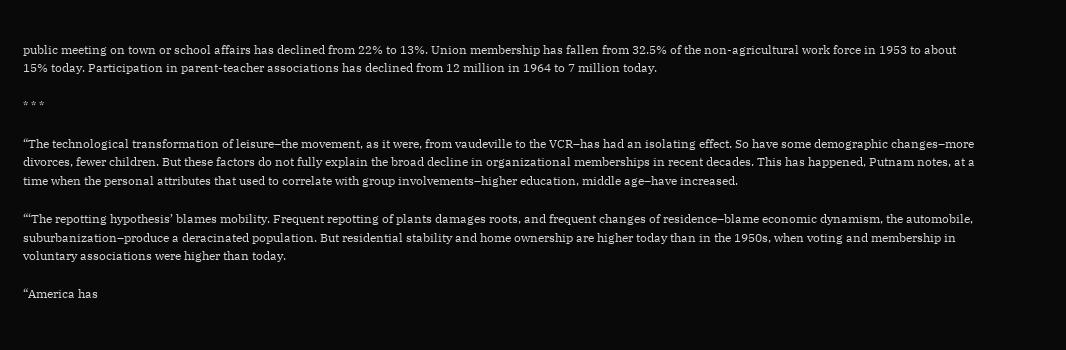public meeting on town or school affairs has declined from 22% to 13%. Union membership has fallen from 32.5% of the non-agricultural work force in 1953 to about 15% today. Participation in parent-teacher associations has declined from 12 million in 1964 to 7 million today.

* * *

“The technological transformation of leisure–the movement, as it were, from vaudeville to the VCR–has had an isolating effect. So have some demographic changes–more divorces, fewer children. But these factors do not fully explain the broad decline in organizational memberships in recent decades. This has happened, Putnam notes, at a time when the personal attributes that used to correlate with group involvements–higher education, middle age–have increased.

“‘The repotting hypothesis’ blames mobility. Frequent repotting of plants damages roots, and frequent changes of residence–blame economic dynamism, the automobile, suburbanization–produce a deracinated population. But residential stability and home ownership are higher today than in the 1950s, when voting and membership in voluntary associations were higher than today.

“America has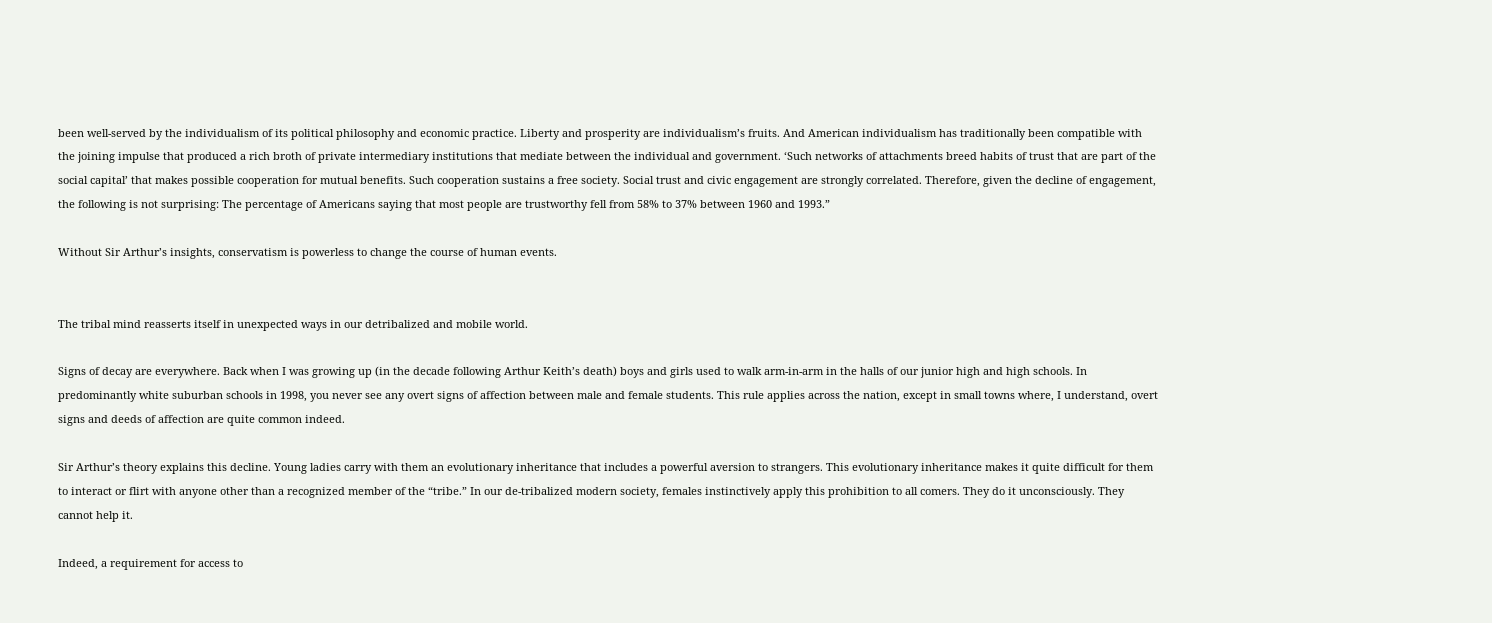been well-served by the individualism of its political philosophy and economic practice. Liberty and prosperity are individualism’s fruits. And American individualism has traditionally been compatible with the joining impulse that produced a rich broth of private intermediary institutions that mediate between the individual and government. ‘Such networks of attachments breed habits of trust that are part of the social capital’ that makes possible cooperation for mutual benefits. Such cooperation sustains a free society. Social trust and civic engagement are strongly correlated. Therefore, given the decline of engagement, the following is not surprising: The percentage of Americans saying that most people are trustworthy fell from 58% to 37% between 1960 and 1993.”

Without Sir Arthur’s insights, conservatism is powerless to change the course of human events.


The tribal mind reasserts itself in unexpected ways in our detribalized and mobile world.

Signs of decay are everywhere. Back when I was growing up (in the decade following Arthur Keith’s death) boys and girls used to walk arm-in-arm in the halls of our junior high and high schools. In predominantly white suburban schools in 1998, you never see any overt signs of affection between male and female students. This rule applies across the nation, except in small towns where, I understand, overt signs and deeds of affection are quite common indeed.

Sir Arthur’s theory explains this decline. Young ladies carry with them an evolutionary inheritance that includes a powerful aversion to strangers. This evolutionary inheritance makes it quite difficult for them to interact or flirt with anyone other than a recognized member of the “tribe.” In our de-tribalized modern society, females instinctively apply this prohibition to all comers. They do it unconsciously. They cannot help it.

Indeed, a requirement for access to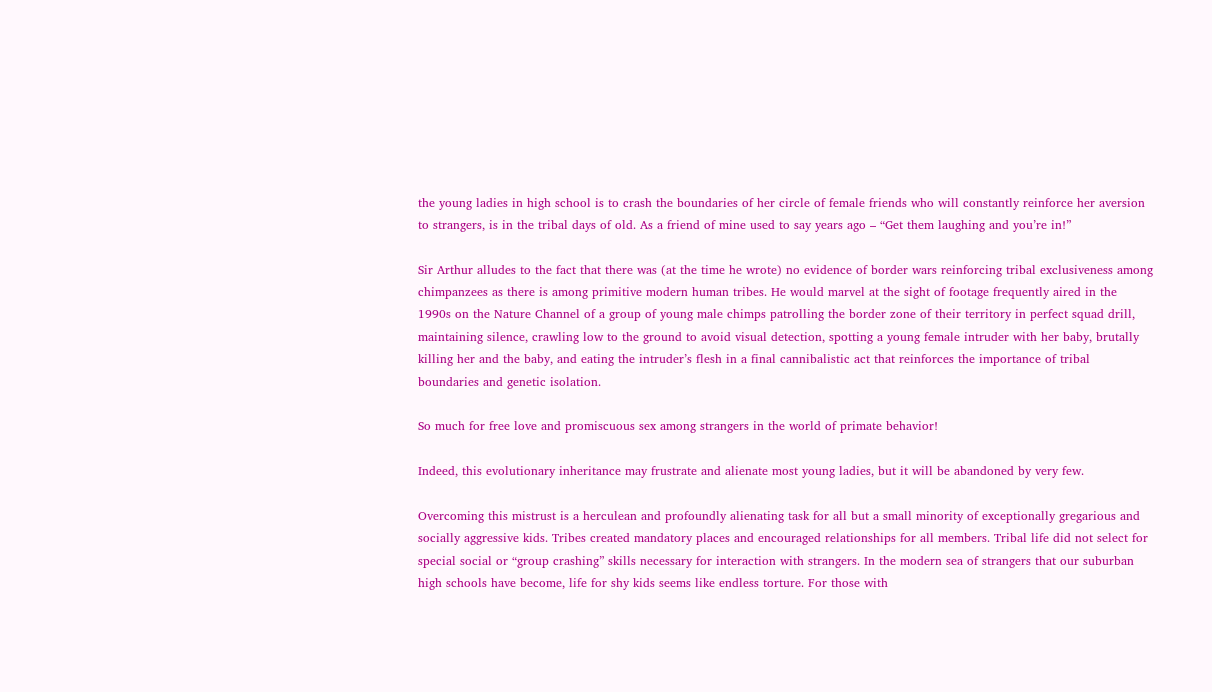the young ladies in high school is to crash the boundaries of her circle of female friends who will constantly reinforce her aversion to strangers, is in the tribal days of old. As a friend of mine used to say years ago – “Get them laughing and you’re in!”

Sir Arthur alludes to the fact that there was (at the time he wrote) no evidence of border wars reinforcing tribal exclusiveness among chimpanzees as there is among primitive modern human tribes. He would marvel at the sight of footage frequently aired in the 1990s on the Nature Channel of a group of young male chimps patrolling the border zone of their territory in perfect squad drill, maintaining silence, crawling low to the ground to avoid visual detection, spotting a young female intruder with her baby, brutally killing her and the baby, and eating the intruder’s flesh in a final cannibalistic act that reinforces the importance of tribal boundaries and genetic isolation.

So much for free love and promiscuous sex among strangers in the world of primate behavior!

Indeed, this evolutionary inheritance may frustrate and alienate most young ladies, but it will be abandoned by very few.

Overcoming this mistrust is a herculean and profoundly alienating task for all but a small minority of exceptionally gregarious and socially aggressive kids. Tribes created mandatory places and encouraged relationships for all members. Tribal life did not select for special social or “group crashing” skills necessary for interaction with strangers. In the modern sea of strangers that our suburban high schools have become, life for shy kids seems like endless torture. For those with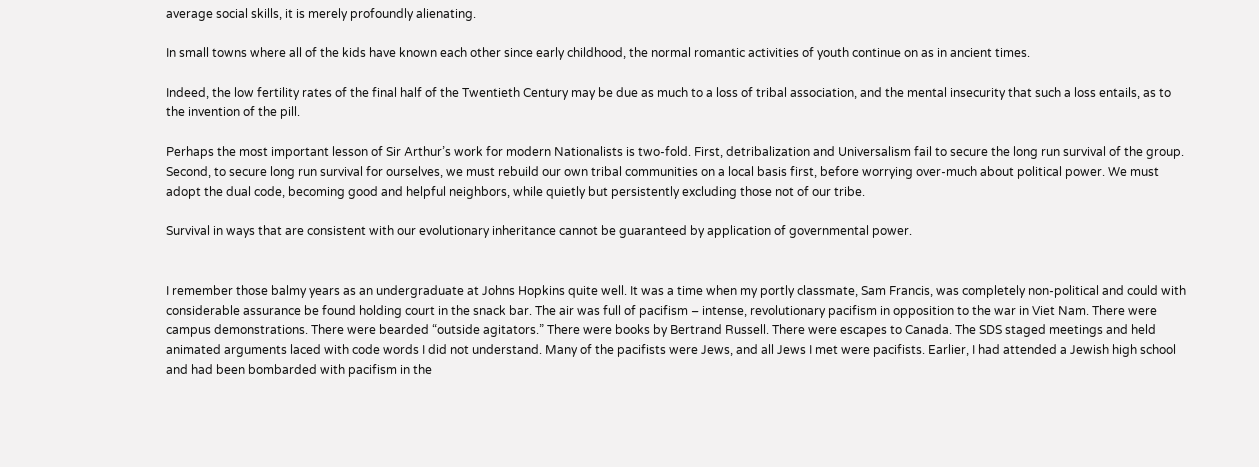average social skills, it is merely profoundly alienating.

In small towns where all of the kids have known each other since early childhood, the normal romantic activities of youth continue on as in ancient times.

Indeed, the low fertility rates of the final half of the Twentieth Century may be due as much to a loss of tribal association, and the mental insecurity that such a loss entails, as to the invention of the pill.

Perhaps the most important lesson of Sir Arthur’s work for modern Nationalists is two-fold. First, detribalization and Universalism fail to secure the long run survival of the group. Second, to secure long run survival for ourselves, we must rebuild our own tribal communities on a local basis first, before worrying over-much about political power. We must adopt the dual code, becoming good and helpful neighbors, while quietly but persistently excluding those not of our tribe.

Survival in ways that are consistent with our evolutionary inheritance cannot be guaranteed by application of governmental power.


I remember those balmy years as an undergraduate at Johns Hopkins quite well. It was a time when my portly classmate, Sam Francis, was completely non-political and could with considerable assurance be found holding court in the snack bar. The air was full of pacifism – intense, revolutionary pacifism in opposition to the war in Viet Nam. There were campus demonstrations. There were bearded “outside agitators.” There were books by Bertrand Russell. There were escapes to Canada. The SDS staged meetings and held animated arguments laced with code words I did not understand. Many of the pacifists were Jews, and all Jews I met were pacifists. Earlier, I had attended a Jewish high school and had been bombarded with pacifism in the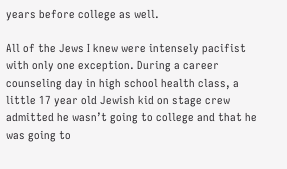years before college as well.

All of the Jews I knew were intensely pacifist with only one exception. During a career counseling day in high school health class, a little 17 year old Jewish kid on stage crew admitted he wasn’t going to college and that he was going to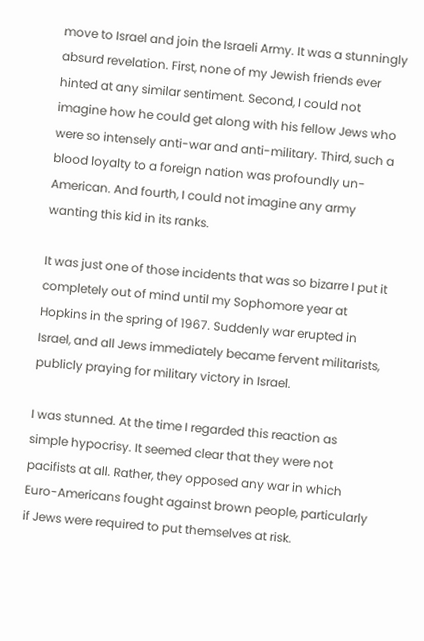move to Israel and join the Israeli Army. It was a stunningly absurd revelation. First, none of my Jewish friends ever hinted at any similar sentiment. Second, I could not imagine how he could get along with his fellow Jews who were so intensely anti-war and anti-military. Third, such a blood loyalty to a foreign nation was profoundly un-American. And fourth, I could not imagine any army wanting this kid in its ranks.

It was just one of those incidents that was so bizarre I put it completely out of mind until my Sophomore year at Hopkins in the spring of 1967. Suddenly war erupted in Israel, and all Jews immediately became fervent militarists, publicly praying for military victory in Israel.

I was stunned. At the time I regarded this reaction as simple hypocrisy. It seemed clear that they were not pacifists at all. Rather, they opposed any war in which Euro-Americans fought against brown people, particularly if Jews were required to put themselves at risk.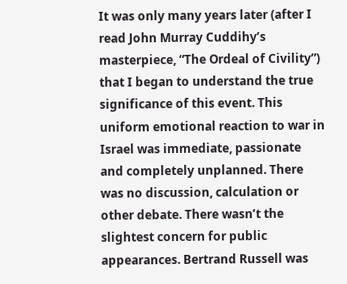It was only many years later (after I read John Murray Cuddihy’s masterpiece, “The Ordeal of Civility”) that I began to understand the true significance of this event. This uniform emotional reaction to war in Israel was immediate, passionate and completely unplanned. There was no discussion, calculation or other debate. There wasn’t the slightest concern for public appearances. Bertrand Russell was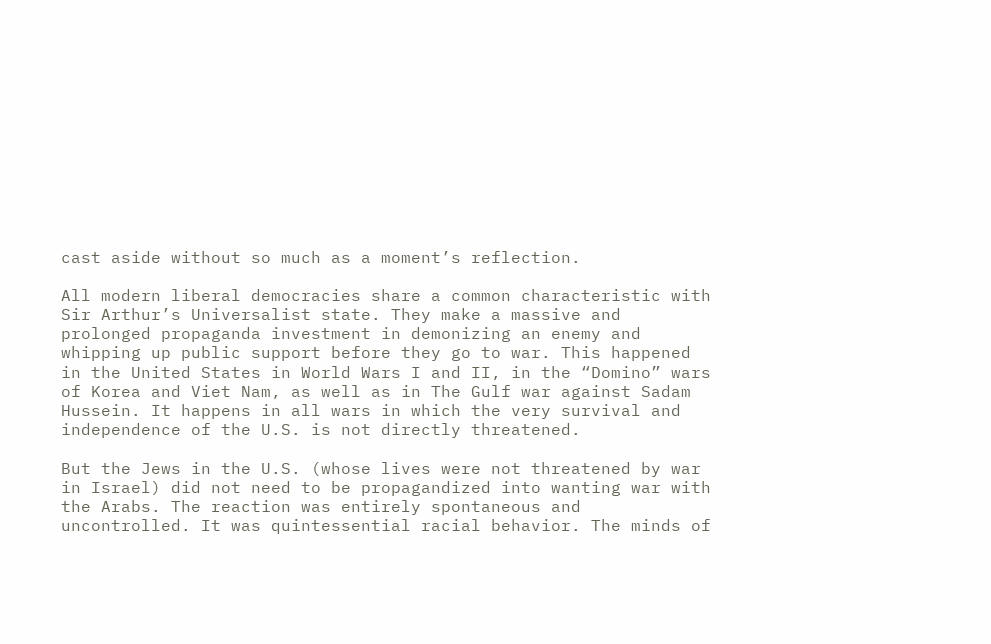cast aside without so much as a moment’s reflection.

All modern liberal democracies share a common characteristic with Sir Arthur’s Universalist state. They make a massive and prolonged propaganda investment in demonizing an enemy and whipping up public support before they go to war. This happened in the United States in World Wars I and II, in the “Domino” wars of Korea and Viet Nam, as well as in The Gulf war against Sadam Hussein. It happens in all wars in which the very survival and independence of the U.S. is not directly threatened.

But the Jews in the U.S. (whose lives were not threatened by war in Israel) did not need to be propagandized into wanting war with the Arabs. The reaction was entirely spontaneous and uncontrolled. It was quintessential racial behavior. The minds of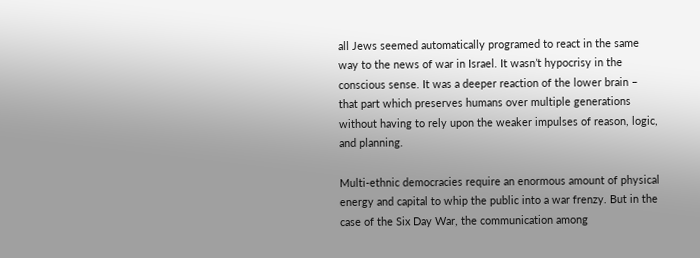all Jews seemed automatically programed to react in the same way to the news of war in Israel. It wasn’t hypocrisy in the conscious sense. It was a deeper reaction of the lower brain – that part which preserves humans over multiple generations without having to rely upon the weaker impulses of reason, logic, and planning.

Multi-ethnic democracies require an enormous amount of physical energy and capital to whip the public into a war frenzy. But in the case of the Six Day War, the communication among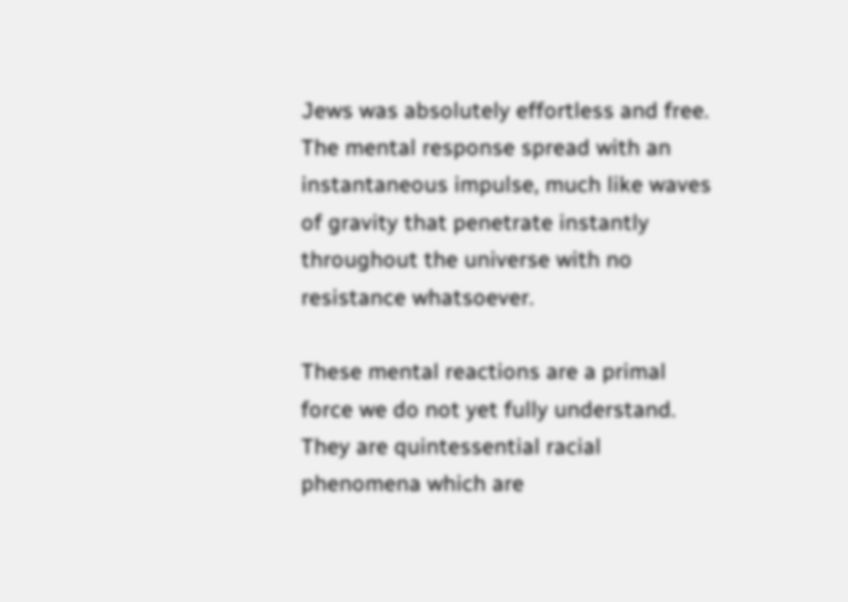Jews was absolutely effortless and free. The mental response spread with an instantaneous impulse, much like waves of gravity that penetrate instantly throughout the universe with no resistance whatsoever.

These mental reactions are a primal force we do not yet fully understand. They are quintessential racial phenomena which are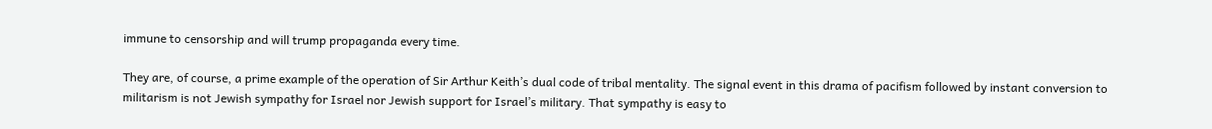immune to censorship and will trump propaganda every time.

They are, of course, a prime example of the operation of Sir Arthur Keith’s dual code of tribal mentality. The signal event in this drama of pacifism followed by instant conversion to militarism is not Jewish sympathy for Israel nor Jewish support for Israel’s military. That sympathy is easy to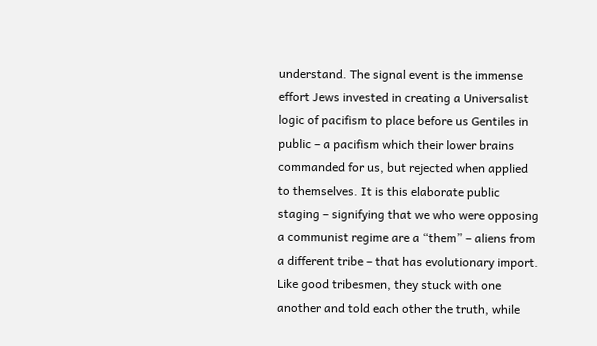understand. The signal event is the immense effort Jews invested in creating a Universalist logic of pacifism to place before us Gentiles in public – a pacifism which their lower brains commanded for us, but rejected when applied to themselves. It is this elaborate public staging – signifying that we who were opposing a communist regime are a “them” – aliens from a different tribe – that has evolutionary import. Like good tribesmen, they stuck with one another and told each other the truth, while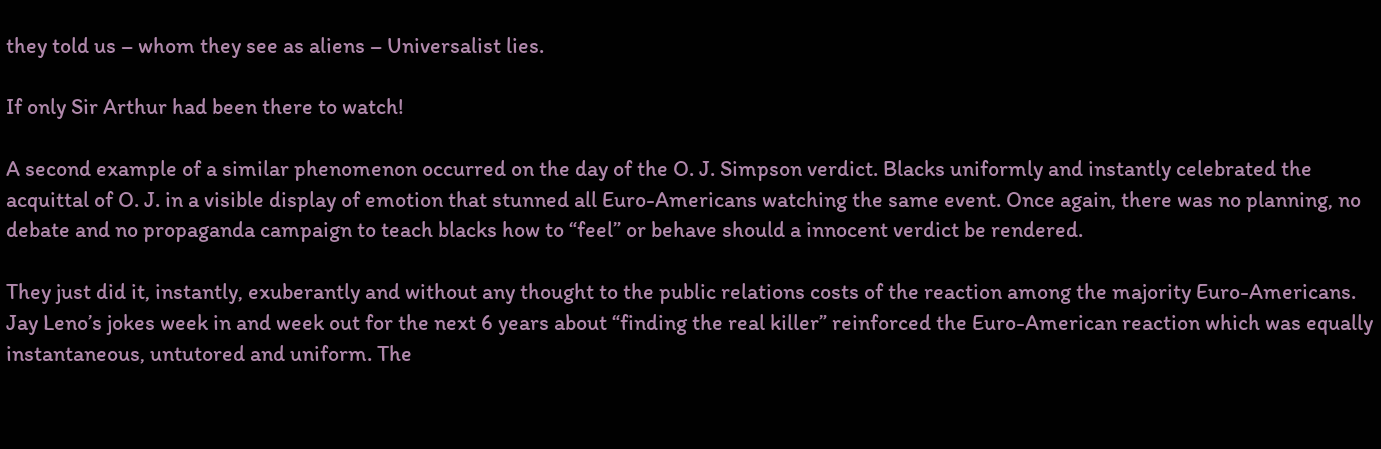they told us – whom they see as aliens – Universalist lies.

If only Sir Arthur had been there to watch!

A second example of a similar phenomenon occurred on the day of the O. J. Simpson verdict. Blacks uniformly and instantly celebrated the acquittal of O. J. in a visible display of emotion that stunned all Euro-Americans watching the same event. Once again, there was no planning, no debate and no propaganda campaign to teach blacks how to “feel” or behave should a innocent verdict be rendered.

They just did it, instantly, exuberantly and without any thought to the public relations costs of the reaction among the majority Euro-Americans. Jay Leno’s jokes week in and week out for the next 6 years about “finding the real killer” reinforced the Euro-American reaction which was equally instantaneous, untutored and uniform. The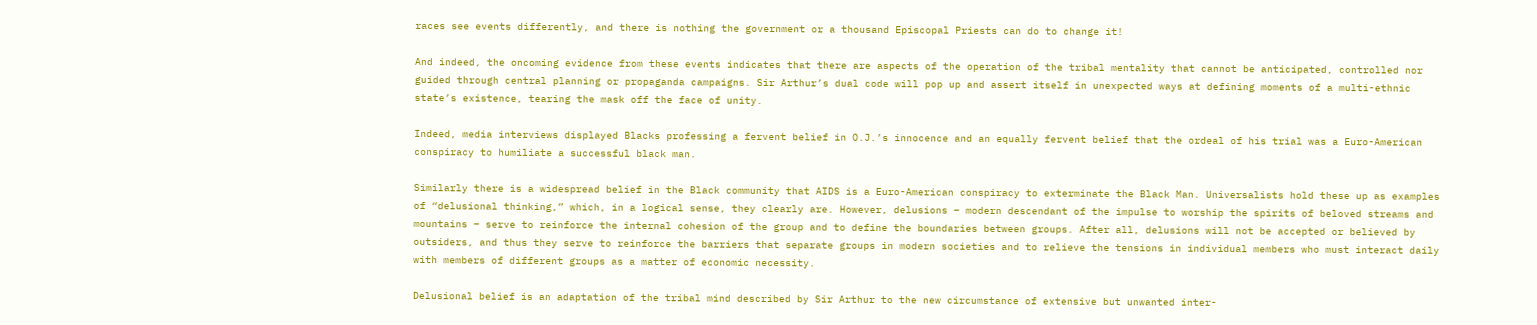races see events differently, and there is nothing the government or a thousand Episcopal Priests can do to change it!

And indeed, the oncoming evidence from these events indicates that there are aspects of the operation of the tribal mentality that cannot be anticipated, controlled nor guided through central planning or propaganda campaigns. Sir Arthur’s dual code will pop up and assert itself in unexpected ways at defining moments of a multi-ethnic state’s existence, tearing the mask off the face of unity.

Indeed, media interviews displayed Blacks professing a fervent belief in O.J.’s innocence and an equally fervent belief that the ordeal of his trial was a Euro-American conspiracy to humiliate a successful black man.

Similarly there is a widespread belief in the Black community that AIDS is a Euro-American conspiracy to exterminate the Black Man. Universalists hold these up as examples of “delusional thinking,” which, in a logical sense, they clearly are. However, delusions – modern descendant of the impulse to worship the spirits of beloved streams and mountains – serve to reinforce the internal cohesion of the group and to define the boundaries between groups. After all, delusions will not be accepted or believed by outsiders, and thus they serve to reinforce the barriers that separate groups in modern societies and to relieve the tensions in individual members who must interact daily with members of different groups as a matter of economic necessity.

Delusional belief is an adaptation of the tribal mind described by Sir Arthur to the new circumstance of extensive but unwanted inter-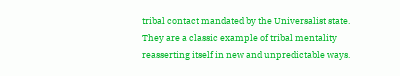tribal contact mandated by the Universalist state. They are a classic example of tribal mentality reasserting itself in new and unpredictable ways.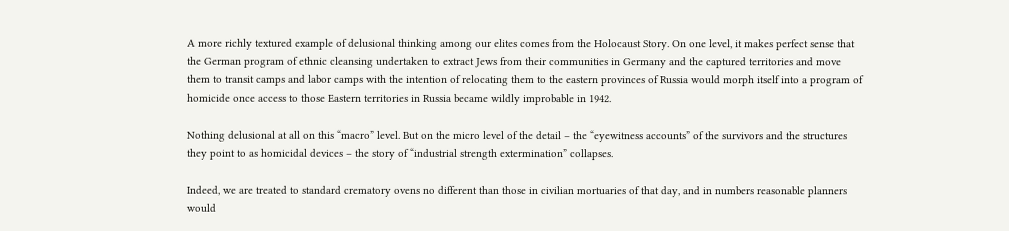A more richly textured example of delusional thinking among our elites comes from the Holocaust Story. On one level, it makes perfect sense that the German program of ethnic cleansing undertaken to extract Jews from their communities in Germany and the captured territories and move them to transit camps and labor camps with the intention of relocating them to the eastern provinces of Russia would morph itself into a program of homicide once access to those Eastern territories in Russia became wildly improbable in 1942.

Nothing delusional at all on this “macro” level. But on the micro level of the detail – the “eyewitness accounts” of the survivors and the structures they point to as homicidal devices – the story of “industrial strength extermination” collapses.

Indeed, we are treated to standard crematory ovens no different than those in civilian mortuaries of that day, and in numbers reasonable planners would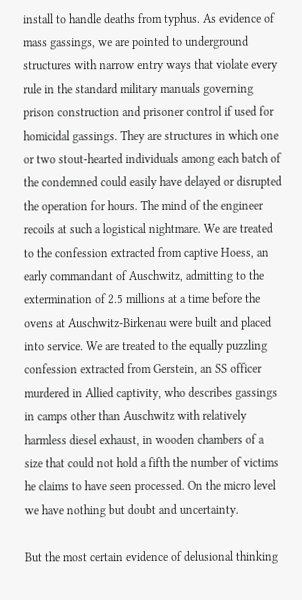install to handle deaths from typhus. As evidence of mass gassings, we are pointed to underground structures with narrow entry ways that violate every rule in the standard military manuals governing prison construction and prisoner control if used for homicidal gassings. They are structures in which one or two stout-hearted individuals among each batch of the condemned could easily have delayed or disrupted the operation for hours. The mind of the engineer recoils at such a logistical nightmare. We are treated to the confession extracted from captive Hoess, an early commandant of Auschwitz, admitting to the extermination of 2.5 millions at a time before the ovens at Auschwitz-Birkenau were built and placed into service. We are treated to the equally puzzling confession extracted from Gerstein, an SS officer murdered in Allied captivity, who describes gassings in camps other than Auschwitz with relatively harmless diesel exhaust, in wooden chambers of a size that could not hold a fifth the number of victims he claims to have seen processed. On the micro level we have nothing but doubt and uncertainty.

But the most certain evidence of delusional thinking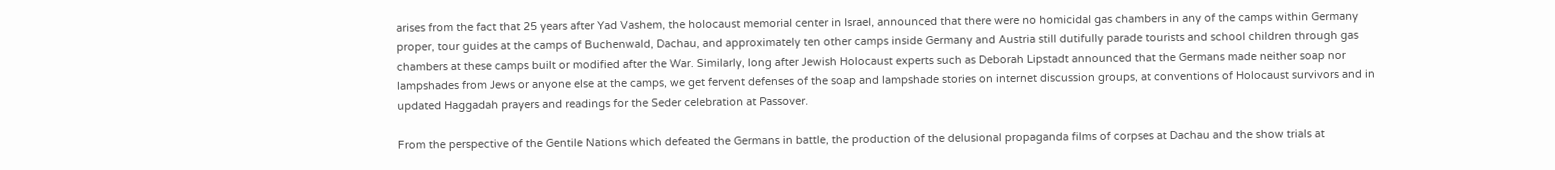arises from the fact that 25 years after Yad Vashem, the holocaust memorial center in Israel, announced that there were no homicidal gas chambers in any of the camps within Germany proper, tour guides at the camps of Buchenwald, Dachau, and approximately ten other camps inside Germany and Austria still dutifully parade tourists and school children through gas chambers at these camps built or modified after the War. Similarly, long after Jewish Holocaust experts such as Deborah Lipstadt announced that the Germans made neither soap nor lampshades from Jews or anyone else at the camps, we get fervent defenses of the soap and lampshade stories on internet discussion groups, at conventions of Holocaust survivors and in updated Haggadah prayers and readings for the Seder celebration at Passover.

From the perspective of the Gentile Nations which defeated the Germans in battle, the production of the delusional propaganda films of corpses at Dachau and the show trials at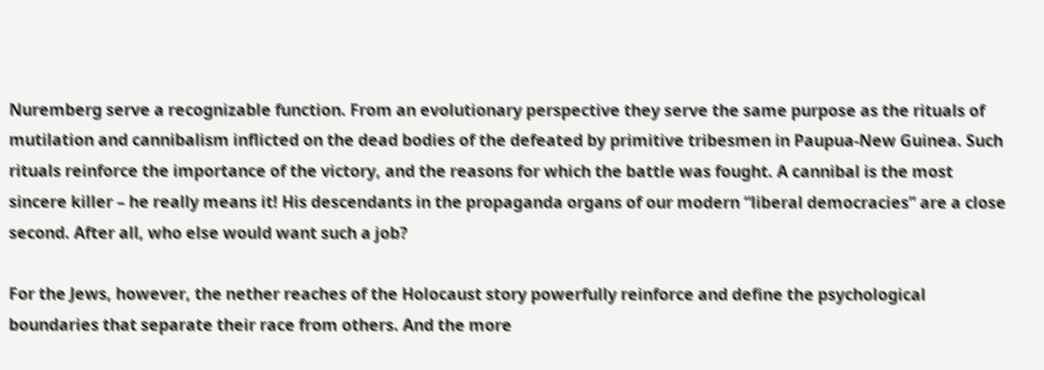Nuremberg serve a recognizable function. From an evolutionary perspective they serve the same purpose as the rituals of mutilation and cannibalism inflicted on the dead bodies of the defeated by primitive tribesmen in Paupua-New Guinea. Such rituals reinforce the importance of the victory, and the reasons for which the battle was fought. A cannibal is the most sincere killer – he really means it! His descendants in the propaganda organs of our modern “liberal democracies” are a close second. After all, who else would want such a job?

For the Jews, however, the nether reaches of the Holocaust story powerfully reinforce and define the psychological boundaries that separate their race from others. And the more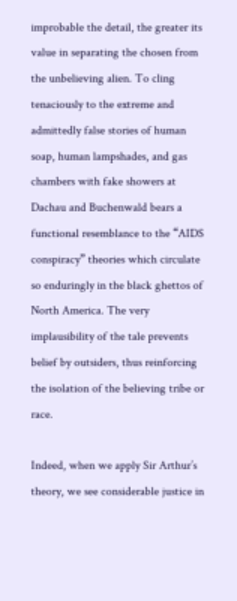improbable the detail, the greater its value in separating the chosen from the unbelieving alien. To cling tenaciously to the extreme and admittedly false stories of human soap, human lampshades, and gas chambers with fake showers at Dachau and Buchenwald bears a functional resemblance to the “AIDS conspiracy” theories which circulate so enduringly in the black ghettos of North America. The very implausibility of the tale prevents belief by outsiders, thus reinforcing the isolation of the believing tribe or race.

Indeed, when we apply Sir Arthur’s theory, we see considerable justice in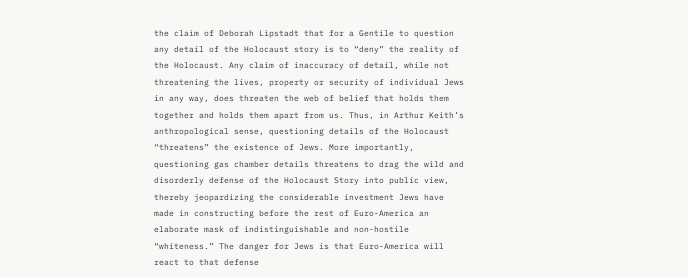the claim of Deborah Lipstadt that for a Gentile to question any detail of the Holocaust story is to “deny” the reality of the Holocaust. Any claim of inaccuracy of detail, while not threatening the lives, property or security of individual Jews in any way, does threaten the web of belief that holds them together and holds them apart from us. Thus, in Arthur Keith’s anthropological sense, questioning details of the Holocaust “threatens” the existence of Jews. More importantly, questioning gas chamber details threatens to drag the wild and disorderly defense of the Holocaust Story into public view, thereby jeopardizing the considerable investment Jews have made in constructing before the rest of Euro-America an elaborate mask of indistinguishable and non-hostile “whiteness.” The danger for Jews is that Euro-America will react to that defense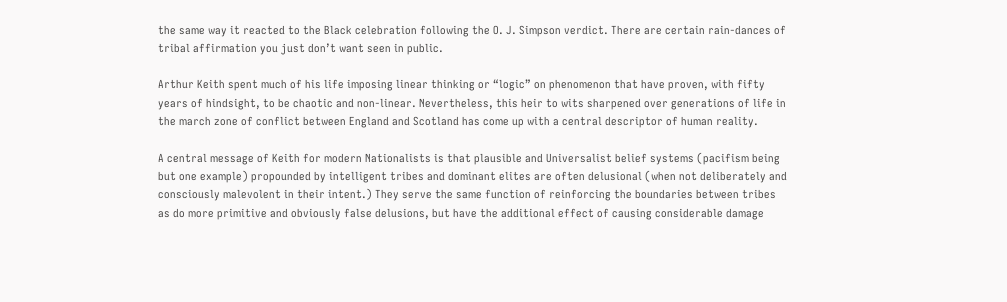the same way it reacted to the Black celebration following the O. J. Simpson verdict. There are certain rain-dances of tribal affirmation you just don’t want seen in public.

Arthur Keith spent much of his life imposing linear thinking or “logic” on phenomenon that have proven, with fifty years of hindsight, to be chaotic and non-linear. Nevertheless, this heir to wits sharpened over generations of life in the march zone of conflict between England and Scotland has come up with a central descriptor of human reality.

A central message of Keith for modern Nationalists is that plausible and Universalist belief systems (pacifism being but one example) propounded by intelligent tribes and dominant elites are often delusional (when not deliberately and consciously malevolent in their intent.) They serve the same function of reinforcing the boundaries between tribes as do more primitive and obviously false delusions, but have the additional effect of causing considerable damage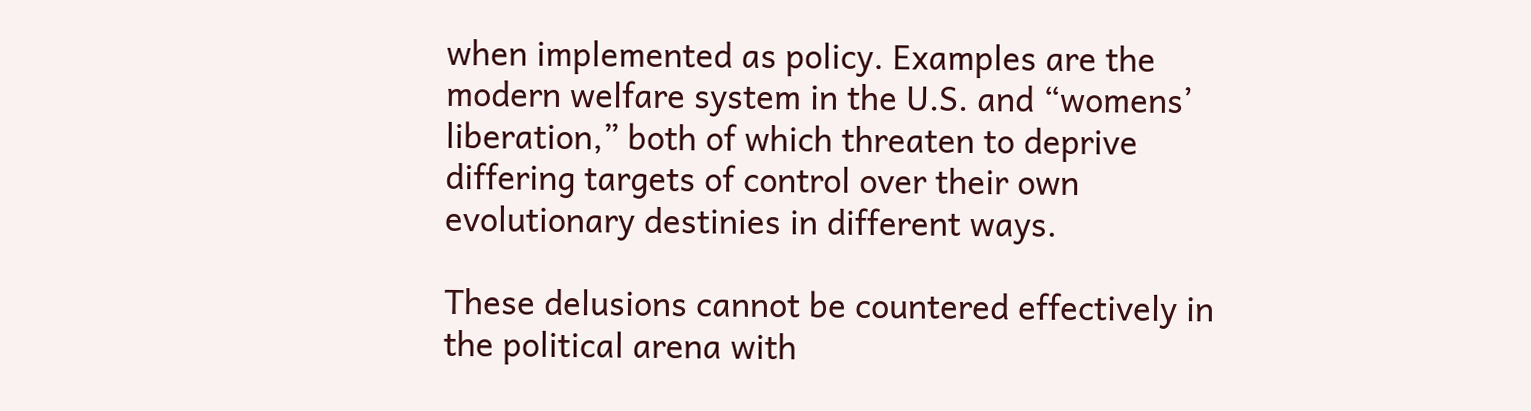when implemented as policy. Examples are the modern welfare system in the U.S. and “womens’ liberation,” both of which threaten to deprive differing targets of control over their own evolutionary destinies in different ways.

These delusions cannot be countered effectively in the political arena with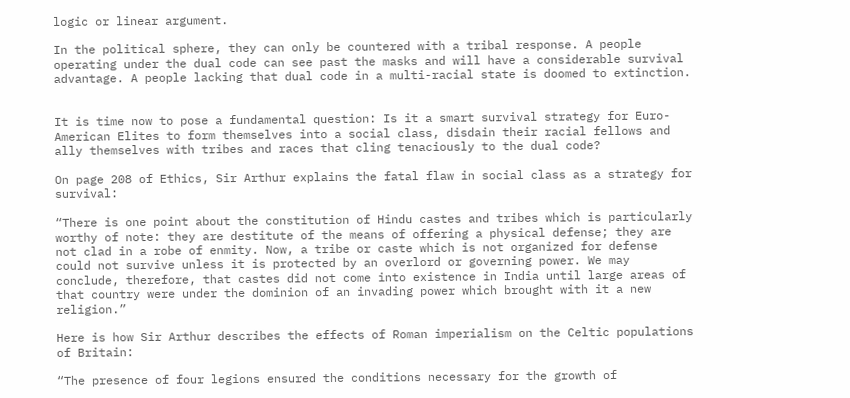logic or linear argument.

In the political sphere, they can only be countered with a tribal response. A people operating under the dual code can see past the masks and will have a considerable survival advantage. A people lacking that dual code in a multi-racial state is doomed to extinction.


It is time now to pose a fundamental question: Is it a smart survival strategy for Euro-American Elites to form themselves into a social class, disdain their racial fellows and ally themselves with tribes and races that cling tenaciously to the dual code?

On page 208 of Ethics, Sir Arthur explains the fatal flaw in social class as a strategy for survival:

“There is one point about the constitution of Hindu castes and tribes which is particularly worthy of note: they are destitute of the means of offering a physical defense; they are not clad in a robe of enmity. Now, a tribe or caste which is not organized for defense could not survive unless it is protected by an overlord or governing power. We may conclude, therefore, that castes did not come into existence in India until large areas of that country were under the dominion of an invading power which brought with it a new religion.”

Here is how Sir Arthur describes the effects of Roman imperialism on the Celtic populations of Britain:

“The presence of four legions ensured the conditions necessary for the growth of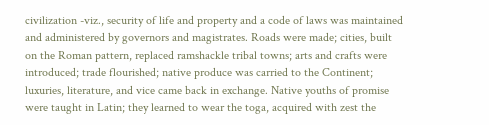civilization -viz., security of life and property and a code of laws was maintained and administered by governors and magistrates. Roads were made; cities, built on the Roman pattern, replaced ramshackle tribal towns; arts and crafts were introduced; trade flourished; native produce was carried to the Continent; luxuries, literature, and vice came back in exchange. Native youths of promise were taught in Latin; they learned to wear the toga, acquired with zest the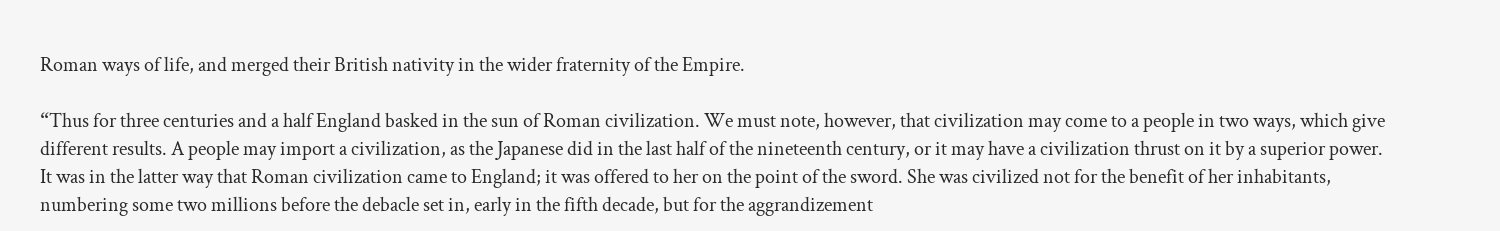Roman ways of life, and merged their British nativity in the wider fraternity of the Empire.

“Thus for three centuries and a half England basked in the sun of Roman civilization. We must note, however, that civilization may come to a people in two ways, which give different results. A people may import a civilization, as the Japanese did in the last half of the nineteenth century, or it may have a civilization thrust on it by a superior power. It was in the latter way that Roman civilization came to England; it was offered to her on the point of the sword. She was civilized not for the benefit of her inhabitants, numbering some two millions before the debacle set in, early in the fifth decade, but for the aggrandizement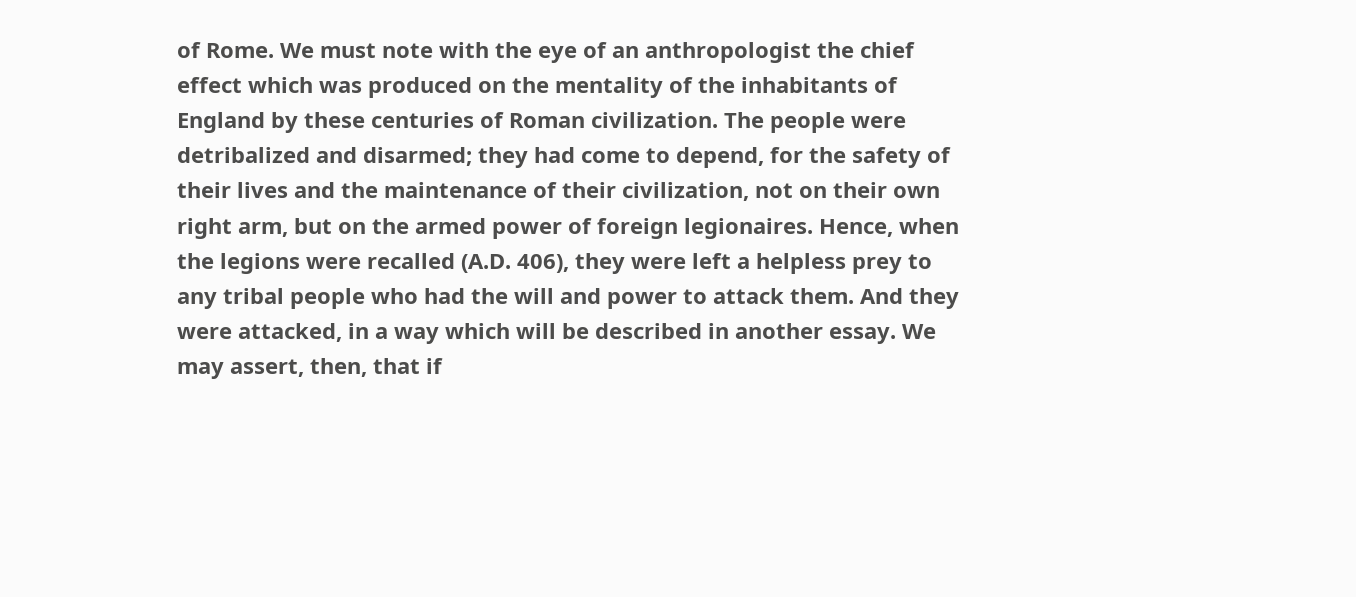of Rome. We must note with the eye of an anthropologist the chief effect which was produced on the mentality of the inhabitants of England by these centuries of Roman civilization. The people were detribalized and disarmed; they had come to depend, for the safety of their lives and the maintenance of their civilization, not on their own right arm, but on the armed power of foreign legionaires. Hence, when the legions were recalled (A.D. 406), they were left a helpless prey to any tribal people who had the will and power to attack them. And they were attacked, in a way which will be described in another essay. We may assert, then, that if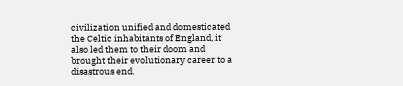civilization unified and domesticated the Celtic inhabitants of England, it also led them to their doom and brought their evolutionary career to a disastrous end.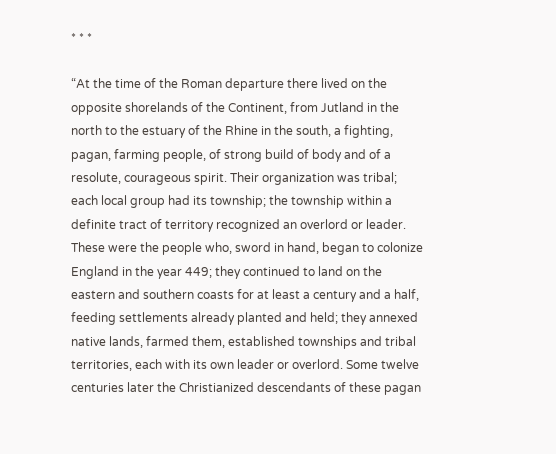* * *

“At the time of the Roman departure there lived on the opposite shorelands of the Continent, from Jutland in the north to the estuary of the Rhine in the south, a fighting, pagan, farming people, of strong build of body and of a resolute, courageous spirit. Their organization was tribal; each local group had its township; the township within a definite tract of territory recognized an overlord or leader. These were the people who, sword in hand, began to colonize England in the year 449; they continued to land on the eastern and southern coasts for at least a century and a half, feeding settlements already planted and held; they annexed native lands, farmed them, established townships and tribal territories, each with its own leader or overlord. Some twelve centuries later the Christianized descendants of these pagan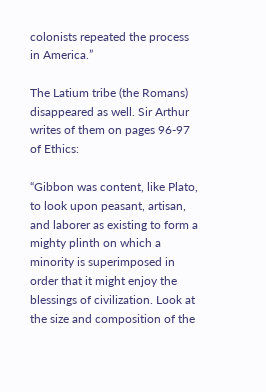colonists repeated the process in America.”

The Latium tribe (the Romans) disappeared as well. Sir Arthur writes of them on pages 96-97 of Ethics:

“Gibbon was content, like Plato, to look upon peasant, artisan, and laborer as existing to form a mighty plinth on which a minority is superimposed in order that it might enjoy the blessings of civilization. Look at the size and composition of the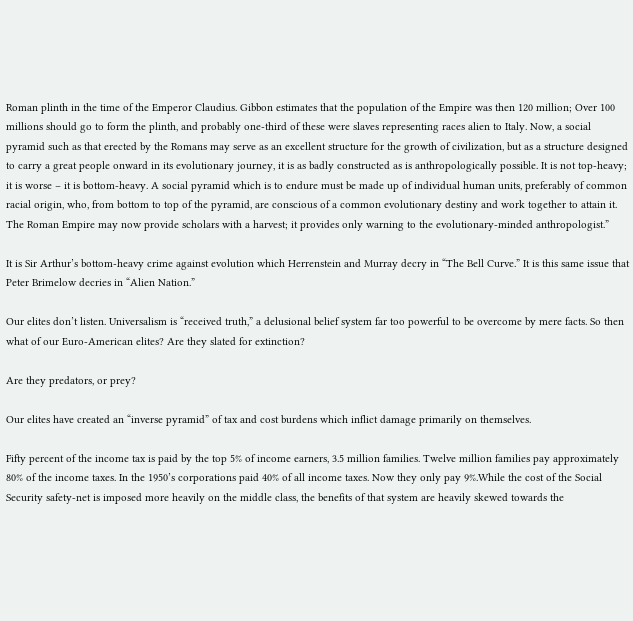Roman plinth in the time of the Emperor Claudius. Gibbon estimates that the population of the Empire was then 120 million; Over 100 millions should go to form the plinth, and probably one-third of these were slaves representing races alien to Italy. Now, a social pyramid such as that erected by the Romans may serve as an excellent structure for the growth of civilization, but as a structure designed to carry a great people onward in its evolutionary journey, it is as badly constructed as is anthropologically possible. It is not top-heavy; it is worse – it is bottom-heavy. A social pyramid which is to endure must be made up of individual human units, preferably of common racial origin, who, from bottom to top of the pyramid, are conscious of a common evolutionary destiny and work together to attain it. The Roman Empire may now provide scholars with a harvest; it provides only warning to the evolutionary-minded anthropologist.”

It is Sir Arthur’s bottom-heavy crime against evolution which Herrenstein and Murray decry in “The Bell Curve.” It is this same issue that Peter Brimelow decries in “Alien Nation.”

Our elites don’t listen. Universalism is “received truth,” a delusional belief system far too powerful to be overcome by mere facts. So then what of our Euro-American elites? Are they slated for extinction?

Are they predators, or prey?

Our elites have created an “inverse pyramid” of tax and cost burdens which inflict damage primarily on themselves.

Fifty percent of the income tax is paid by the top 5% of income earners, 3.5 million families. Twelve million families pay approximately 80% of the income taxes. In the 1950’s corporations paid 40% of all income taxes. Now they only pay 9%.While the cost of the Social Security safety-net is imposed more heavily on the middle class, the benefits of that system are heavily skewed towards the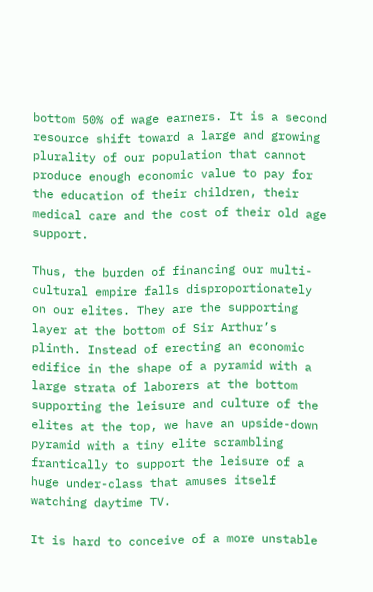bottom 50% of wage earners. It is a second resource shift toward a large and growing plurality of our population that cannot produce enough economic value to pay for the education of their children, their medical care and the cost of their old age support.

Thus, the burden of financing our multi-cultural empire falls disproportionately on our elites. They are the supporting layer at the bottom of Sir Arthur’s plinth. Instead of erecting an economic edifice in the shape of a pyramid with a large strata of laborers at the bottom supporting the leisure and culture of the elites at the top, we have an upside-down pyramid with a tiny elite scrambling frantically to support the leisure of a huge under-class that amuses itself watching daytime TV.

It is hard to conceive of a more unstable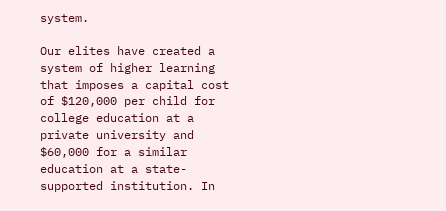system.

Our elites have created a system of higher learning that imposes a capital cost of $120,000 per child for college education at a private university and $60,000 for a similar education at a state-supported institution. In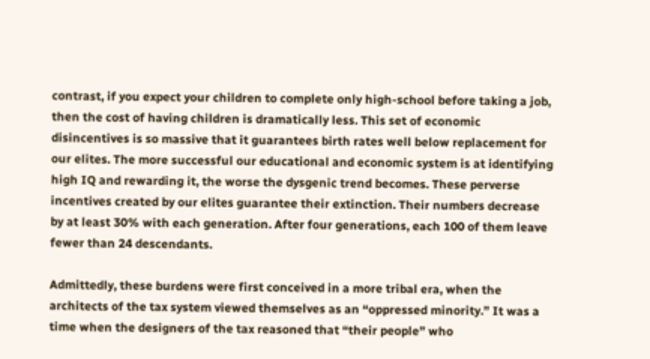contrast, if you expect your children to complete only high-school before taking a job, then the cost of having children is dramatically less. This set of economic disincentives is so massive that it guarantees birth rates well below replacement for our elites. The more successful our educational and economic system is at identifying high IQ and rewarding it, the worse the dysgenic trend becomes. These perverse incentives created by our elites guarantee their extinction. Their numbers decrease by at least 30% with each generation. After four generations, each 100 of them leave fewer than 24 descendants.

Admittedly, these burdens were first conceived in a more tribal era, when the architects of the tax system viewed themselves as an “oppressed minority.” It was a time when the designers of the tax reasoned that “their people” who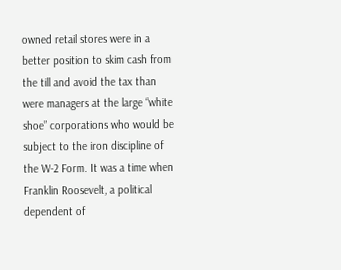owned retail stores were in a better position to skim cash from the till and avoid the tax than were managers at the large “white shoe” corporations who would be subject to the iron discipline of the W-2 Form. It was a time when Franklin Roosevelt, a political dependent of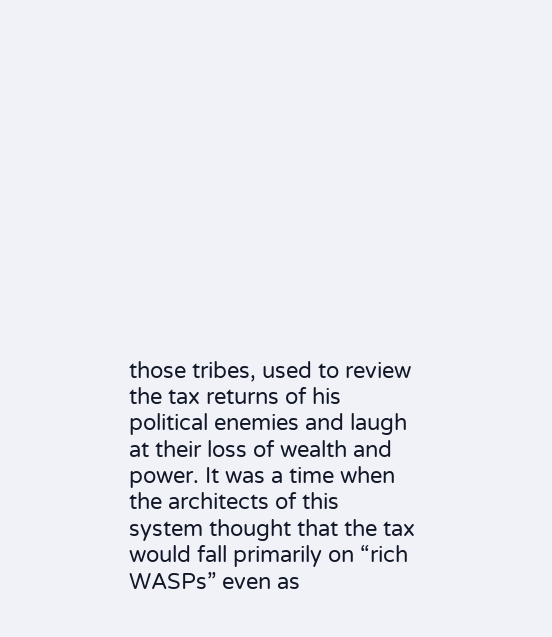those tribes, used to review the tax returns of his political enemies and laugh at their loss of wealth and power. It was a time when the architects of this system thought that the tax would fall primarily on “rich WASPs” even as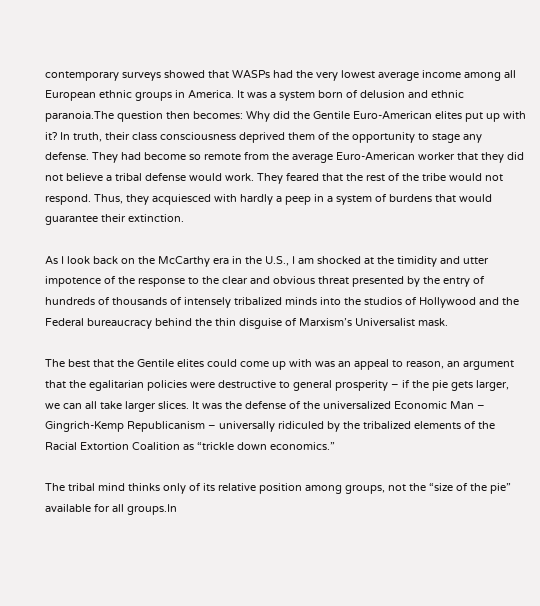contemporary surveys showed that WASPs had the very lowest average income among all European ethnic groups in America. It was a system born of delusion and ethnic paranoia.The question then becomes: Why did the Gentile Euro-American elites put up with it? In truth, their class consciousness deprived them of the opportunity to stage any defense. They had become so remote from the average Euro-American worker that they did not believe a tribal defense would work. They feared that the rest of the tribe would not respond. Thus, they acquiesced with hardly a peep in a system of burdens that would guarantee their extinction.

As I look back on the McCarthy era in the U.S., I am shocked at the timidity and utter impotence of the response to the clear and obvious threat presented by the entry of hundreds of thousands of intensely tribalized minds into the studios of Hollywood and the Federal bureaucracy behind the thin disguise of Marxism’s Universalist mask.

The best that the Gentile elites could come up with was an appeal to reason, an argument that the egalitarian policies were destructive to general prosperity – if the pie gets larger, we can all take larger slices. It was the defense of the universalized Economic Man – Gingrich-Kemp Republicanism – universally ridiculed by the tribalized elements of the Racial Extortion Coalition as “trickle down economics.”

The tribal mind thinks only of its relative position among groups, not the “size of the pie” available for all groups.In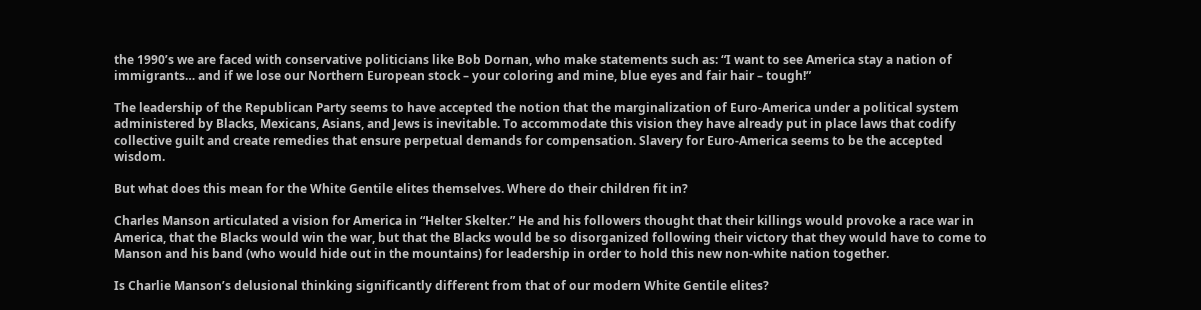the 1990’s we are faced with conservative politicians like Bob Dornan, who make statements such as: “I want to see America stay a nation of immigrants… and if we lose our Northern European stock – your coloring and mine, blue eyes and fair hair – tough!”

The leadership of the Republican Party seems to have accepted the notion that the marginalization of Euro-America under a political system administered by Blacks, Mexicans, Asians, and Jews is inevitable. To accommodate this vision they have already put in place laws that codify collective guilt and create remedies that ensure perpetual demands for compensation. Slavery for Euro-America seems to be the accepted wisdom.

But what does this mean for the White Gentile elites themselves. Where do their children fit in?

Charles Manson articulated a vision for America in “Helter Skelter.” He and his followers thought that their killings would provoke a race war in America, that the Blacks would win the war, but that the Blacks would be so disorganized following their victory that they would have to come to Manson and his band (who would hide out in the mountains) for leadership in order to hold this new non-white nation together.

Is Charlie Manson’s delusional thinking significantly different from that of our modern White Gentile elites?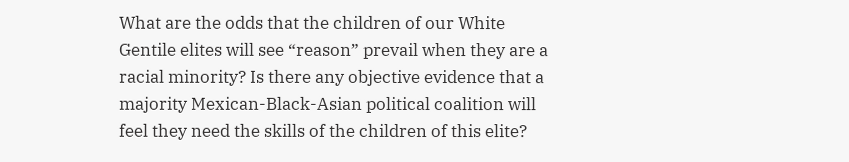What are the odds that the children of our White Gentile elites will see “reason” prevail when they are a racial minority? Is there any objective evidence that a majority Mexican-Black-Asian political coalition will feel they need the skills of the children of this elite?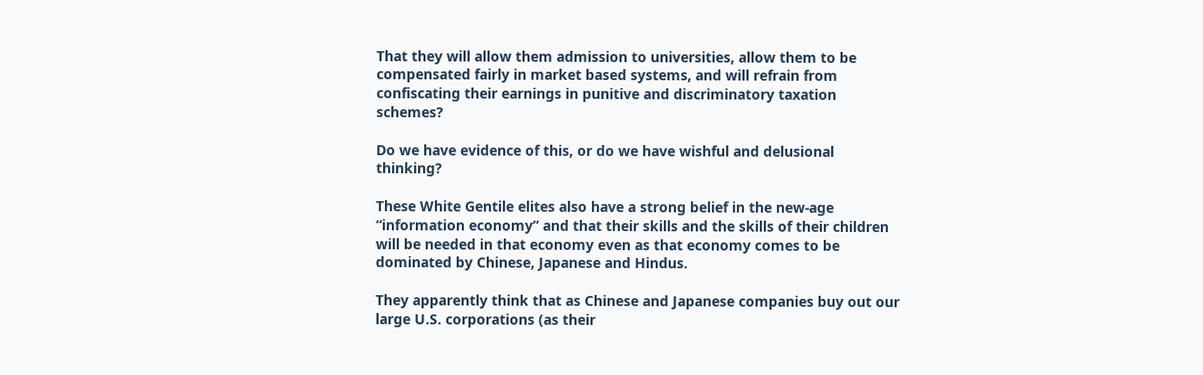That they will allow them admission to universities, allow them to be compensated fairly in market based systems, and will refrain from confiscating their earnings in punitive and discriminatory taxation schemes?

Do we have evidence of this, or do we have wishful and delusional thinking?

These White Gentile elites also have a strong belief in the new-age “information economy” and that their skills and the skills of their children will be needed in that economy even as that economy comes to be dominated by Chinese, Japanese and Hindus.

They apparently think that as Chinese and Japanese companies buy out our large U.S. corporations (as their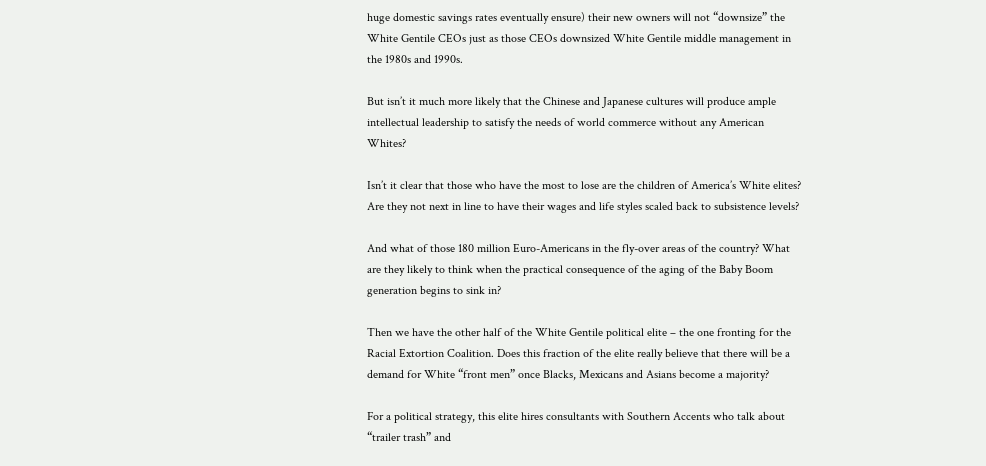huge domestic savings rates eventually ensure) their new owners will not “downsize” the White Gentile CEOs just as those CEOs downsized White Gentile middle management in the 1980s and 1990s.

But isn’t it much more likely that the Chinese and Japanese cultures will produce ample intellectual leadership to satisfy the needs of world commerce without any American Whites?

Isn’t it clear that those who have the most to lose are the children of America’s White elites? Are they not next in line to have their wages and life styles scaled back to subsistence levels?

And what of those 180 million Euro-Americans in the fly-over areas of the country? What are they likely to think when the practical consequence of the aging of the Baby Boom generation begins to sink in?

Then we have the other half of the White Gentile political elite – the one fronting for the Racial Extortion Coalition. Does this fraction of the elite really believe that there will be a demand for White “front men” once Blacks, Mexicans and Asians become a majority?

For a political strategy, this elite hires consultants with Southern Accents who talk about “trailer trash” and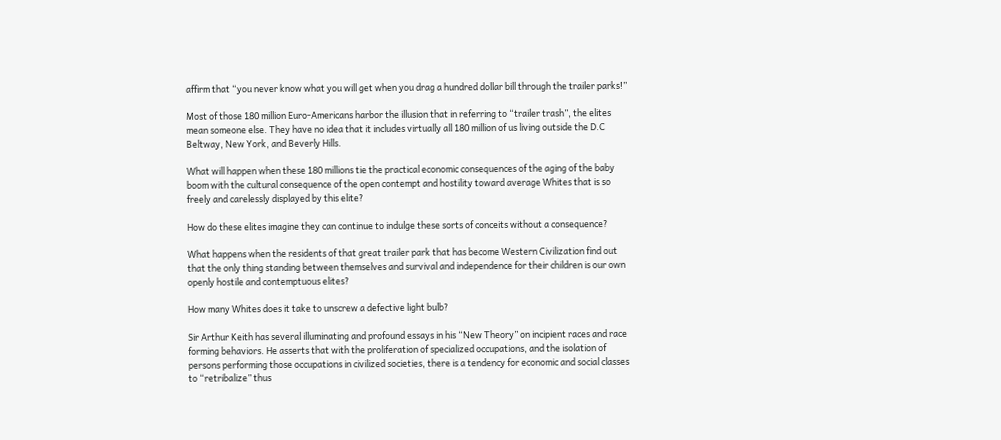affirm that “you never know what you will get when you drag a hundred dollar bill through the trailer parks!”

Most of those 180 million Euro-Americans harbor the illusion that in referring to “trailer trash”, the elites mean someone else. They have no idea that it includes virtually all 180 million of us living outside the D.C Beltway, New York, and Beverly Hills.

What will happen when these 180 millions tie the practical economic consequences of the aging of the baby boom with the cultural consequence of the open contempt and hostility toward average Whites that is so freely and carelessly displayed by this elite?

How do these elites imagine they can continue to indulge these sorts of conceits without a consequence?

What happens when the residents of that great trailer park that has become Western Civilization find out that the only thing standing between themselves and survival and independence for their children is our own openly hostile and contemptuous elites?

How many Whites does it take to unscrew a defective light bulb?

Sir Arthur Keith has several illuminating and profound essays in his “New Theory” on incipient races and race forming behaviors. He asserts that with the proliferation of specialized occupations, and the isolation of persons performing those occupations in civilized societies, there is a tendency for economic and social classes to “retribalize” thus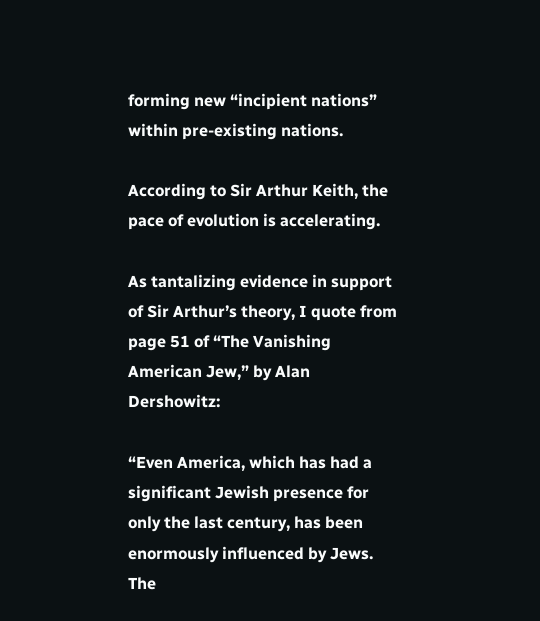forming new “incipient nations” within pre-existing nations.

According to Sir Arthur Keith, the pace of evolution is accelerating.

As tantalizing evidence in support of Sir Arthur’s theory, I quote from page 51 of “The Vanishing American Jew,” by Alan Dershowitz:

“Even America, which has had a significant Jewish presence for only the last century, has been enormously influenced by Jews. The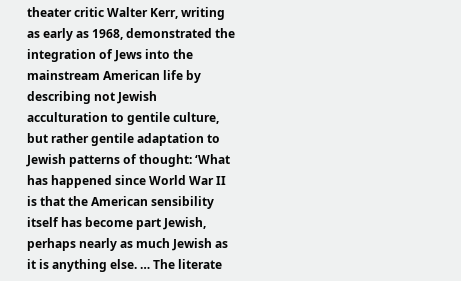theater critic Walter Kerr, writing as early as 1968, demonstrated the integration of Jews into the mainstream American life by describing not Jewish acculturation to gentile culture, but rather gentile adaptation to Jewish patterns of thought: ‘What has happened since World War II is that the American sensibility itself has become part Jewish, perhaps nearly as much Jewish as it is anything else. … The literate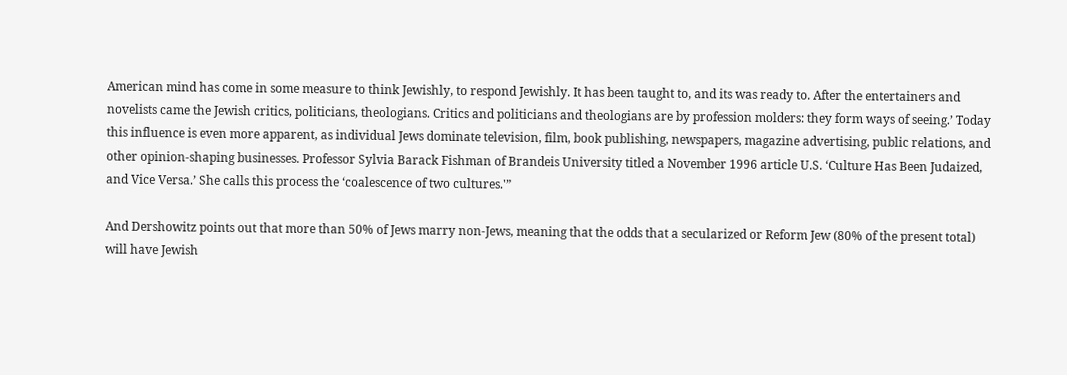American mind has come in some measure to think Jewishly, to respond Jewishly. It has been taught to, and its was ready to. After the entertainers and novelists came the Jewish critics, politicians, theologians. Critics and politicians and theologians are by profession molders: they form ways of seeing.’ Today this influence is even more apparent, as individual Jews dominate television, film, book publishing, newspapers, magazine advertising, public relations, and other opinion-shaping businesses. Professor Sylvia Barack Fishman of Brandeis University titled a November 1996 article U.S. ‘Culture Has Been Judaized, and Vice Versa.’ She calls this process the ‘coalescence of two cultures.'”

And Dershowitz points out that more than 50% of Jews marry non-Jews, meaning that the odds that a secularized or Reform Jew (80% of the present total) will have Jewish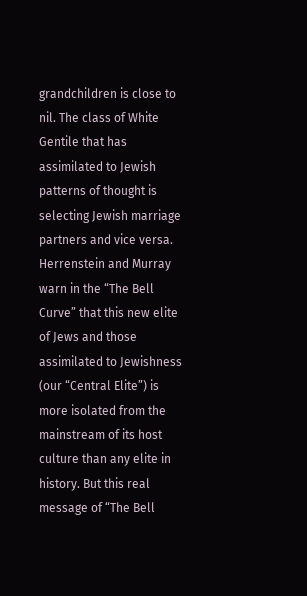grandchildren is close to nil. The class of White Gentile that has assimilated to Jewish patterns of thought is selecting Jewish marriage partners and vice versa. Herrenstein and Murray warn in the “The Bell Curve” that this new elite of Jews and those assimilated to Jewishness (our “Central Elite”) is more isolated from the mainstream of its host culture than any elite in history. But this real message of “The Bell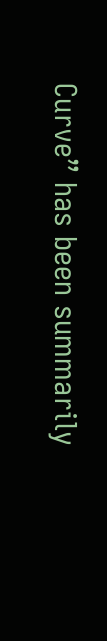Curve” has been summarily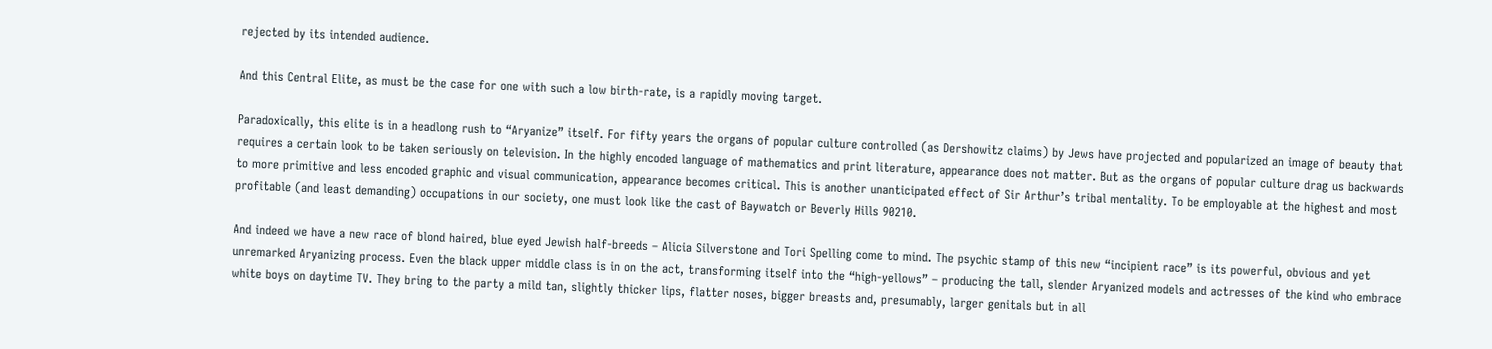rejected by its intended audience.

And this Central Elite, as must be the case for one with such a low birth-rate, is a rapidly moving target.

Paradoxically, this elite is in a headlong rush to “Aryanize” itself. For fifty years the organs of popular culture controlled (as Dershowitz claims) by Jews have projected and popularized an image of beauty that requires a certain look to be taken seriously on television. In the highly encoded language of mathematics and print literature, appearance does not matter. But as the organs of popular culture drag us backwards to more primitive and less encoded graphic and visual communication, appearance becomes critical. This is another unanticipated effect of Sir Arthur’s tribal mentality. To be employable at the highest and most profitable (and least demanding) occupations in our society, one must look like the cast of Baywatch or Beverly Hills 90210.

And indeed we have a new race of blond haired, blue eyed Jewish half-breeds – Alicia Silverstone and Tori Spelling come to mind. The psychic stamp of this new “incipient race” is its powerful, obvious and yet unremarked Aryanizing process. Even the black upper middle class is in on the act, transforming itself into the “high-yellows” – producing the tall, slender Aryanized models and actresses of the kind who embrace white boys on daytime TV. They bring to the party a mild tan, slightly thicker lips, flatter noses, bigger breasts and, presumably, larger genitals but in all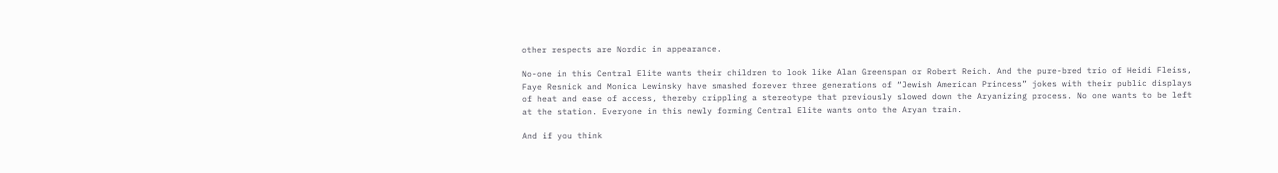other respects are Nordic in appearance.

No-one in this Central Elite wants their children to look like Alan Greenspan or Robert Reich. And the pure-bred trio of Heidi Fleiss, Faye Resnick and Monica Lewinsky have smashed forever three generations of “Jewish American Princess” jokes with their public displays of heat and ease of access, thereby crippling a stereotype that previously slowed down the Aryanizing process. No one wants to be left at the station. Everyone in this newly forming Central Elite wants onto the Aryan train.

And if you think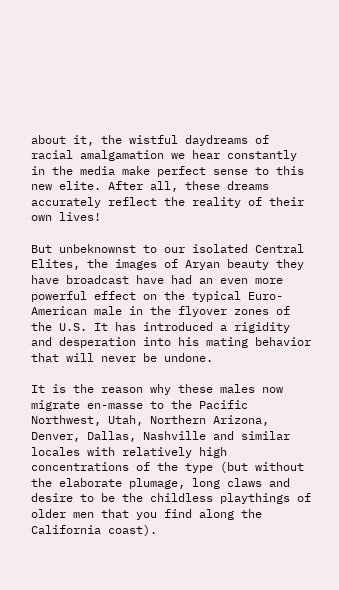about it, the wistful daydreams of racial amalgamation we hear constantly in the media make perfect sense to this new elite. After all, these dreams accurately reflect the reality of their own lives!

But unbeknownst to our isolated Central Elites, the images of Aryan beauty they have broadcast have had an even more powerful effect on the typical Euro-American male in the flyover zones of the U.S. It has introduced a rigidity and desperation into his mating behavior that will never be undone.

It is the reason why these males now migrate en-masse to the Pacific Northwest, Utah, Northern Arizona, Denver, Dallas, Nashville and similar locales with relatively high concentrations of the type (but without the elaborate plumage, long claws and desire to be the childless playthings of older men that you find along the California coast).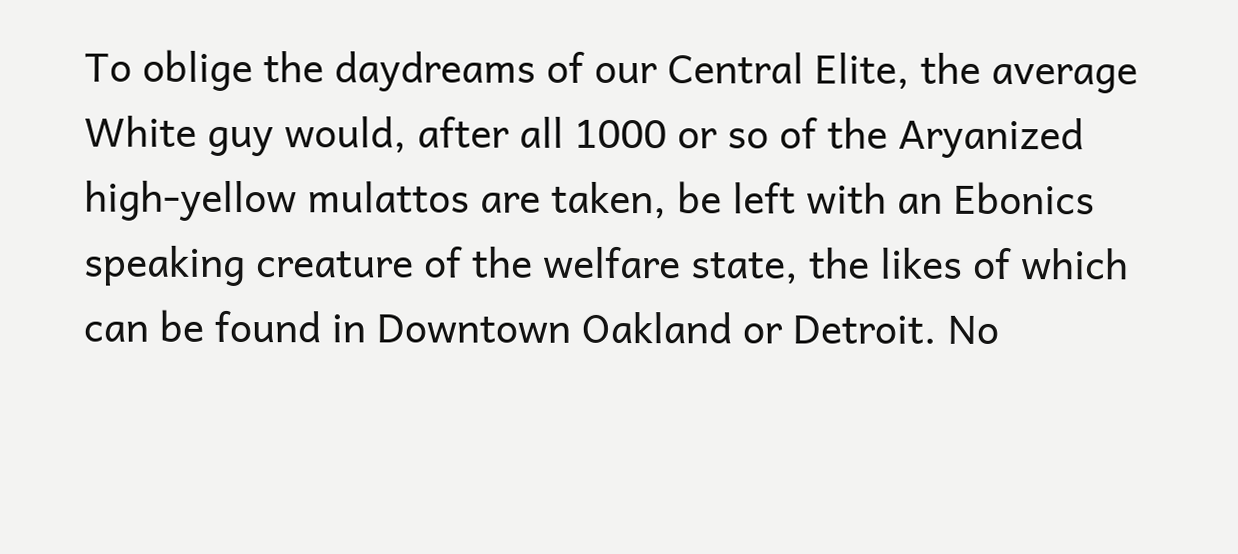To oblige the daydreams of our Central Elite, the average White guy would, after all 1000 or so of the Aryanized high-yellow mulattos are taken, be left with an Ebonics speaking creature of the welfare state, the likes of which can be found in Downtown Oakland or Detroit. No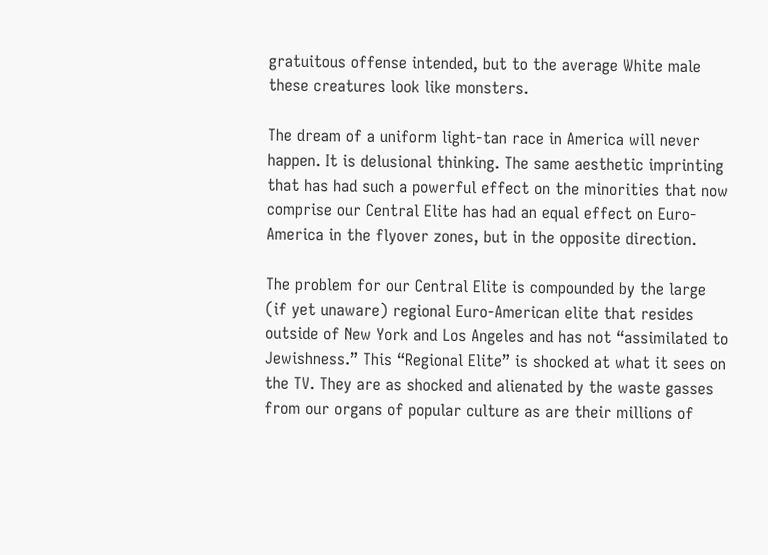gratuitous offense intended, but to the average White male these creatures look like monsters.

The dream of a uniform light-tan race in America will never happen. It is delusional thinking. The same aesthetic imprinting that has had such a powerful effect on the minorities that now comprise our Central Elite has had an equal effect on Euro-America in the flyover zones, but in the opposite direction.

The problem for our Central Elite is compounded by the large (if yet unaware) regional Euro-American elite that resides outside of New York and Los Angeles and has not “assimilated to Jewishness.” This “Regional Elite” is shocked at what it sees on the TV. They are as shocked and alienated by the waste gasses from our organs of popular culture as are their millions of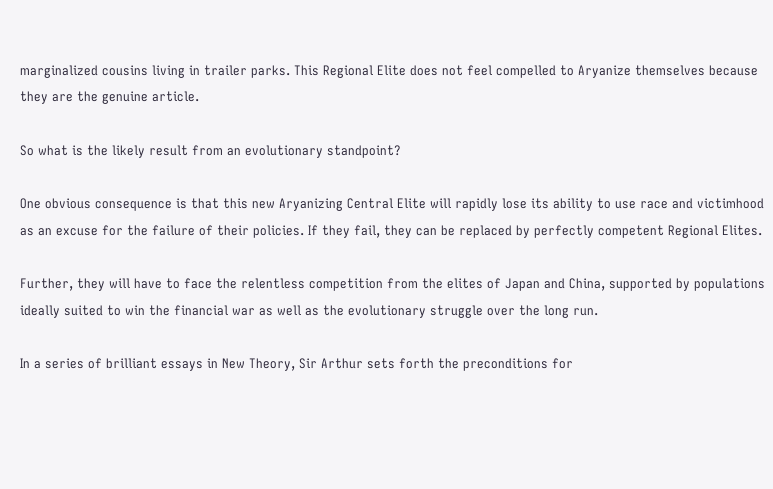marginalized cousins living in trailer parks. This Regional Elite does not feel compelled to Aryanize themselves because they are the genuine article.

So what is the likely result from an evolutionary standpoint?

One obvious consequence is that this new Aryanizing Central Elite will rapidly lose its ability to use race and victimhood as an excuse for the failure of their policies. If they fail, they can be replaced by perfectly competent Regional Elites.

Further, they will have to face the relentless competition from the elites of Japan and China, supported by populations ideally suited to win the financial war as well as the evolutionary struggle over the long run.

In a series of brilliant essays in New Theory, Sir Arthur sets forth the preconditions for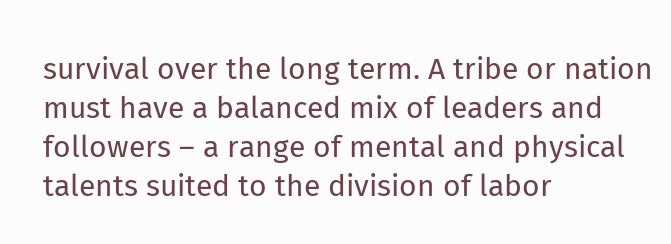survival over the long term. A tribe or nation must have a balanced mix of leaders and followers – a range of mental and physical talents suited to the division of labor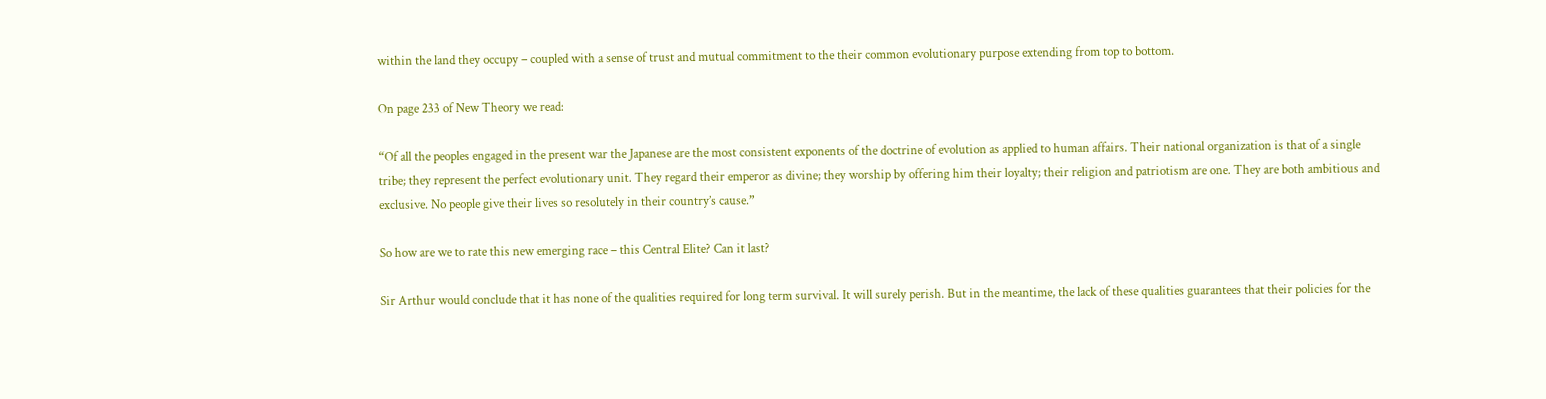within the land they occupy – coupled with a sense of trust and mutual commitment to the their common evolutionary purpose extending from top to bottom.

On page 233 of New Theory we read:

“Of all the peoples engaged in the present war the Japanese are the most consistent exponents of the doctrine of evolution as applied to human affairs. Their national organization is that of a single tribe; they represent the perfect evolutionary unit. They regard their emperor as divine; they worship by offering him their loyalty; their religion and patriotism are one. They are both ambitious and exclusive. No people give their lives so resolutely in their country’s cause.”

So how are we to rate this new emerging race – this Central Elite? Can it last?

Sir Arthur would conclude that it has none of the qualities required for long term survival. It will surely perish. But in the meantime, the lack of these qualities guarantees that their policies for the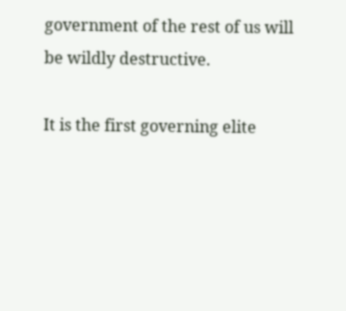government of the rest of us will be wildly destructive.

It is the first governing elite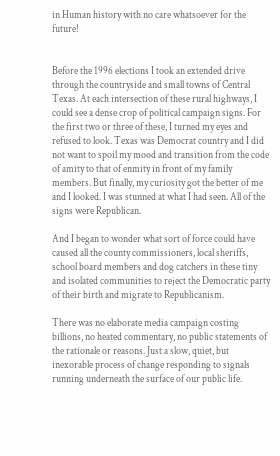in Human history with no care whatsoever for the future!


Before the 1996 elections I took an extended drive through the countryside and small towns of Central Texas. At each intersection of these rural highways, I could see a dense crop of political campaign signs. For the first two or three of these, I turned my eyes and refused to look. Texas was Democrat country and I did not want to spoil my mood and transition from the code of amity to that of enmity in front of my family members. But finally, my curiosity got the better of me and I looked. I was stunned at what I had seen. All of the signs were Republican.

And I began to wonder what sort of force could have caused all the county commissioners, local sheriffs, school board members and dog catchers in these tiny and isolated communities to reject the Democratic party of their birth and migrate to Republicanism.

There was no elaborate media campaign costing billions, no heated commentary, no public statements of the rationale or reasons. Just a slow, quiet, but inexorable process of change responding to signals running underneath the surface of our public life.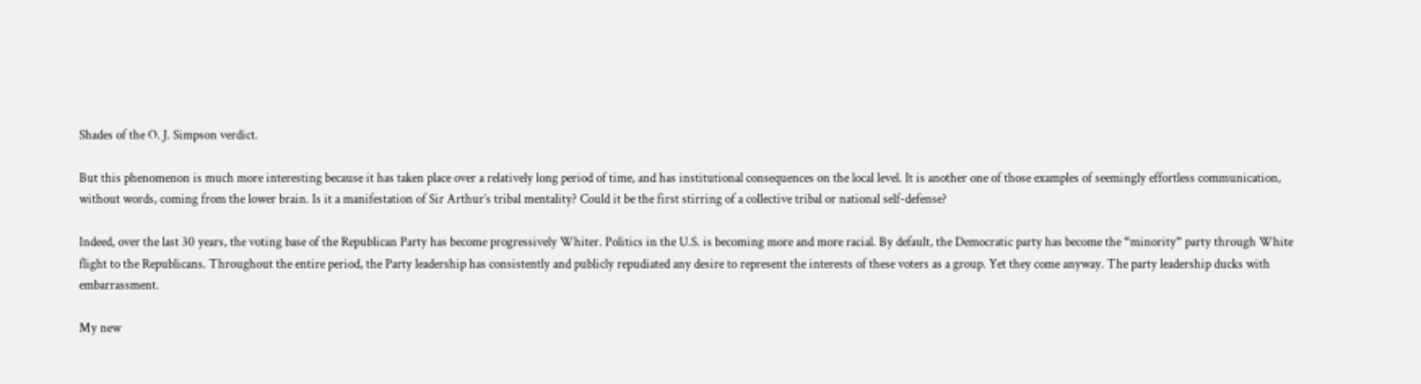Shades of the O. J. Simpson verdict.

But this phenomenon is much more interesting because it has taken place over a relatively long period of time, and has institutional consequences on the local level. It is another one of those examples of seemingly effortless communication, without words, coming from the lower brain. Is it a manifestation of Sir Arthur’s tribal mentality? Could it be the first stirring of a collective tribal or national self-defense?

Indeed, over the last 30 years, the voting base of the Republican Party has become progressively Whiter. Politics in the U.S. is becoming more and more racial. By default, the Democratic party has become the “minority” party through White flight to the Republicans. Throughout the entire period, the Party leadership has consistently and publicly repudiated any desire to represent the interests of these voters as a group. Yet they come anyway. The party leadership ducks with embarrassment.

My new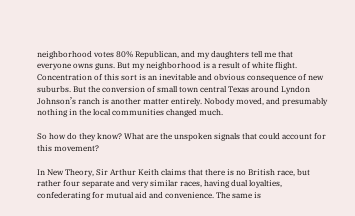neighborhood votes 80% Republican, and my daughters tell me that everyone owns guns. But my neighborhood is a result of white flight. Concentration of this sort is an inevitable and obvious consequence of new suburbs. But the conversion of small town central Texas around Lyndon Johnson’s ranch is another matter entirely. Nobody moved, and presumably nothing in the local communities changed much.

So how do they know? What are the unspoken signals that could account for this movement?

In New Theory, Sir Arthur Keith claims that there is no British race, but rather four separate and very similar races, having dual loyalties, confederating for mutual aid and convenience. The same is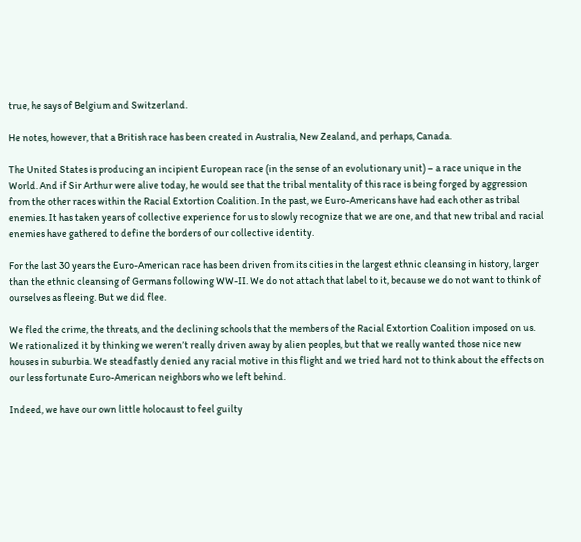true, he says of Belgium and Switzerland.

He notes, however, that a British race has been created in Australia, New Zealand, and perhaps, Canada.

The United States is producing an incipient European race (in the sense of an evolutionary unit) – a race unique in the World. And if Sir Arthur were alive today, he would see that the tribal mentality of this race is being forged by aggression from the other races within the Racial Extortion Coalition. In the past, we Euro-Americans have had each other as tribal enemies. It has taken years of collective experience for us to slowly recognize that we are one, and that new tribal and racial enemies have gathered to define the borders of our collective identity.

For the last 30 years the Euro-American race has been driven from its cities in the largest ethnic cleansing in history, larger than the ethnic cleansing of Germans following WW-II. We do not attach that label to it, because we do not want to think of ourselves as fleeing. But we did flee.

We fled the crime, the threats, and the declining schools that the members of the Racial Extortion Coalition imposed on us. We rationalized it by thinking we weren’t really driven away by alien peoples, but that we really wanted those nice new houses in suburbia. We steadfastly denied any racial motive in this flight and we tried hard not to think about the effects on our less fortunate Euro-American neighbors who we left behind.

Indeed, we have our own little holocaust to feel guilty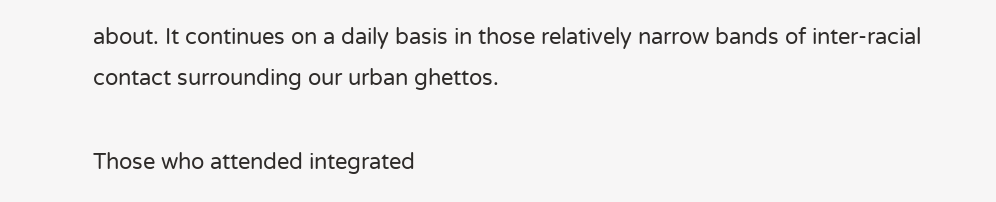about. It continues on a daily basis in those relatively narrow bands of inter-racial contact surrounding our urban ghettos.

Those who attended integrated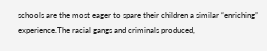schools are the most eager to spare their children a similar “enriching” experience.The racial gangs and criminals produced,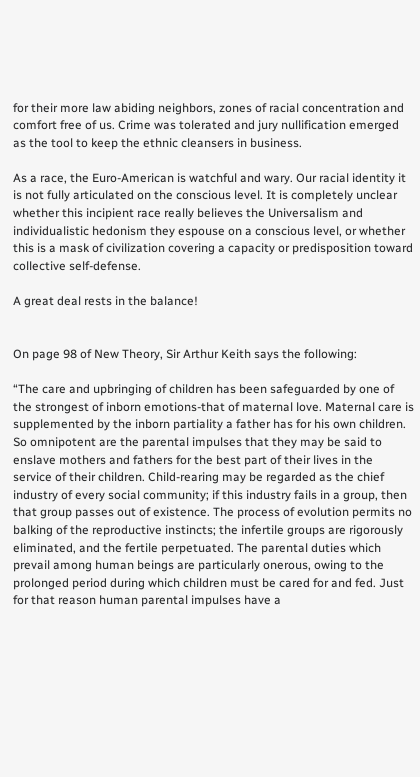for their more law abiding neighbors, zones of racial concentration and comfort free of us. Crime was tolerated and jury nullification emerged as the tool to keep the ethnic cleansers in business.

As a race, the Euro-American is watchful and wary. Our racial identity it is not fully articulated on the conscious level. It is completely unclear whether this incipient race really believes the Universalism and individualistic hedonism they espouse on a conscious level, or whether this is a mask of civilization covering a capacity or predisposition toward collective self-defense.

A great deal rests in the balance!


On page 98 of New Theory, Sir Arthur Keith says the following:

“The care and upbringing of children has been safeguarded by one of the strongest of inborn emotions-that of maternal love. Maternal care is supplemented by the inborn partiality a father has for his own children. So omnipotent are the parental impulses that they may be said to enslave mothers and fathers for the best part of their lives in the service of their children. Child-rearing may be regarded as the chief industry of every social community; if this industry fails in a group, then that group passes out of existence. The process of evolution permits no balking of the reproductive instincts; the infertile groups are rigorously eliminated, and the fertile perpetuated. The parental duties which prevail among human beings are particularly onerous, owing to the prolonged period during which children must be cared for and fed. Just for that reason human parental impulses have a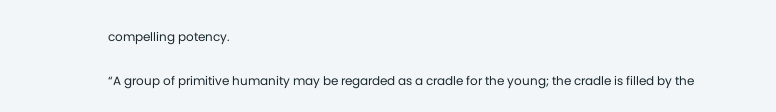compelling potency.

“A group of primitive humanity may be regarded as a cradle for the young; the cradle is filled by the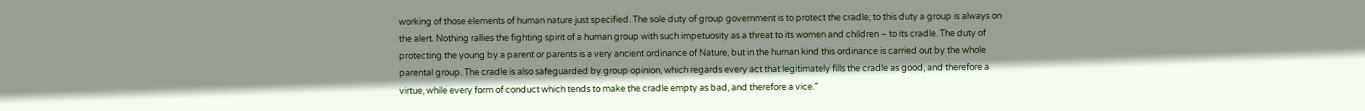working of those elements of human nature just specified. The sole duty of group government is to protect the cradle; to this duty a group is always on the alert. Nothing rallies the fighting spirit of a human group with such impetuosity as a threat to its women and children – to its cradle. The duty of protecting the young by a parent or parents is a very ancient ordinance of Nature, but in the human kind this ordinance is carried out by the whole parental group. The cradle is also safeguarded by group opinion, which regards every act that legitimately fills the cradle as good, and therefore a virtue, while every form of conduct which tends to make the cradle empty as bad, and therefore a vice.”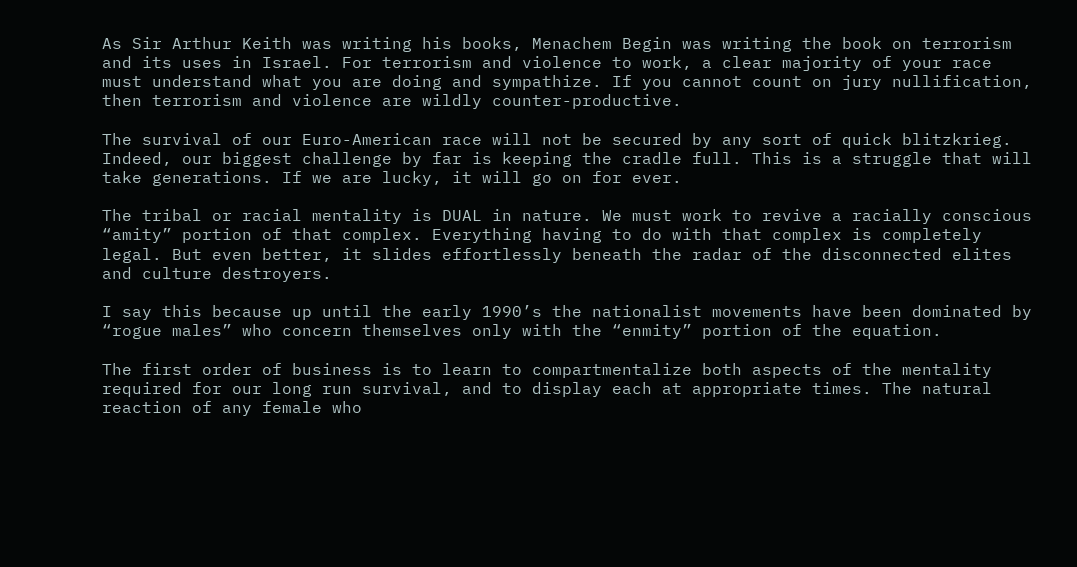As Sir Arthur Keith was writing his books, Menachem Begin was writing the book on terrorism and its uses in Israel. For terrorism and violence to work, a clear majority of your race must understand what you are doing and sympathize. If you cannot count on jury nullification, then terrorism and violence are wildly counter-productive.

The survival of our Euro-American race will not be secured by any sort of quick blitzkrieg. Indeed, our biggest challenge by far is keeping the cradle full. This is a struggle that will take generations. If we are lucky, it will go on for ever.

The tribal or racial mentality is DUAL in nature. We must work to revive a racially conscious “amity” portion of that complex. Everything having to do with that complex is completely legal. But even better, it slides effortlessly beneath the radar of the disconnected elites and culture destroyers.

I say this because up until the early 1990’s the nationalist movements have been dominated by “rogue males” who concern themselves only with the “enmity” portion of the equation.

The first order of business is to learn to compartmentalize both aspects of the mentality required for our long run survival, and to display each at appropriate times. The natural reaction of any female who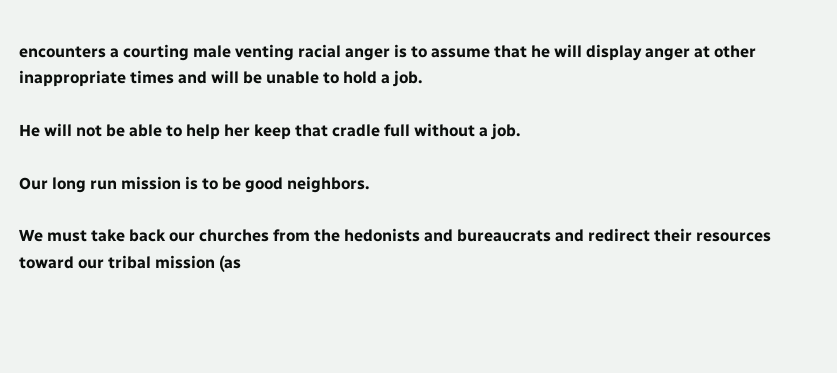encounters a courting male venting racial anger is to assume that he will display anger at other inappropriate times and will be unable to hold a job.

He will not be able to help her keep that cradle full without a job.

Our long run mission is to be good neighbors.

We must take back our churches from the hedonists and bureaucrats and redirect their resources toward our tribal mission (as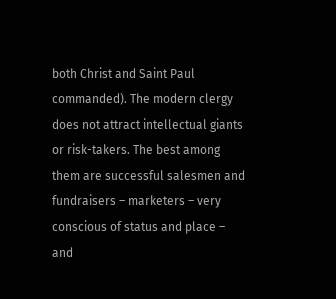both Christ and Saint Paul commanded). The modern clergy does not attract intellectual giants or risk-takers. The best among them are successful salesmen and fundraisers – marketers – very conscious of status and place – and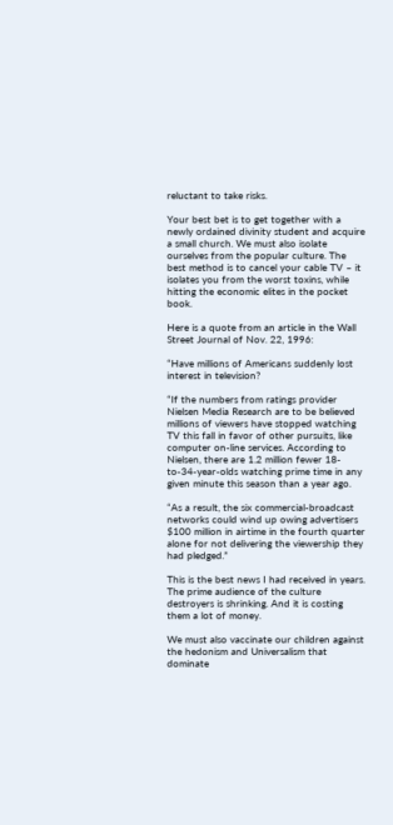reluctant to take risks.

Your best bet is to get together with a newly ordained divinity student and acquire a small church. We must also isolate ourselves from the popular culture. The best method is to cancel your cable TV – it isolates you from the worst toxins, while hitting the economic elites in the pocket book.

Here is a quote from an article in the Wall Street Journal of Nov. 22, 1996:

“Have millions of Americans suddenly lost interest in television?

“If the numbers from ratings provider Nielsen Media Research are to be believed millions of viewers have stopped watching TV this fall in favor of other pursuits, like computer on-line services. According to Nielsen, there are 1.2 million fewer 18-to-34-year-olds watching prime time in any given minute this season than a year ago.

“As a result, the six commercial-broadcast networks could wind up owing advertisers $100 million in airtime in the fourth quarter alone for not delivering the viewership they had pledged.”

This is the best news I had received in years. The prime audience of the culture destroyers is shrinking. And it is costing them a lot of money.

We must also vaccinate our children against the hedonism and Universalism that dominate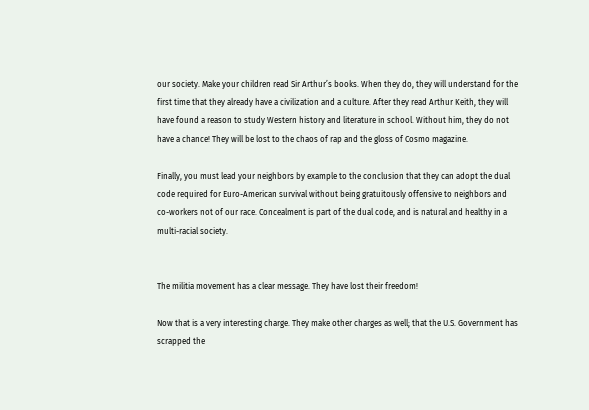our society. Make your children read Sir Arthur’s books. When they do, they will understand for the first time that they already have a civilization and a culture. After they read Arthur Keith, they will have found a reason to study Western history and literature in school. Without him, they do not have a chance! They will be lost to the chaos of rap and the gloss of Cosmo magazine.

Finally, you must lead your neighbors by example to the conclusion that they can adopt the dual code required for Euro-American survival without being gratuitously offensive to neighbors and co-workers not of our race. Concealment is part of the dual code, and is natural and healthy in a multi-racial society.


The militia movement has a clear message. They have lost their freedom!

Now that is a very interesting charge. They make other charges as well; that the U.S. Government has scrapped the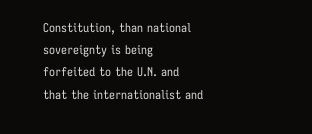Constitution, than national sovereignty is being forfeited to the U.N. and that the internationalist and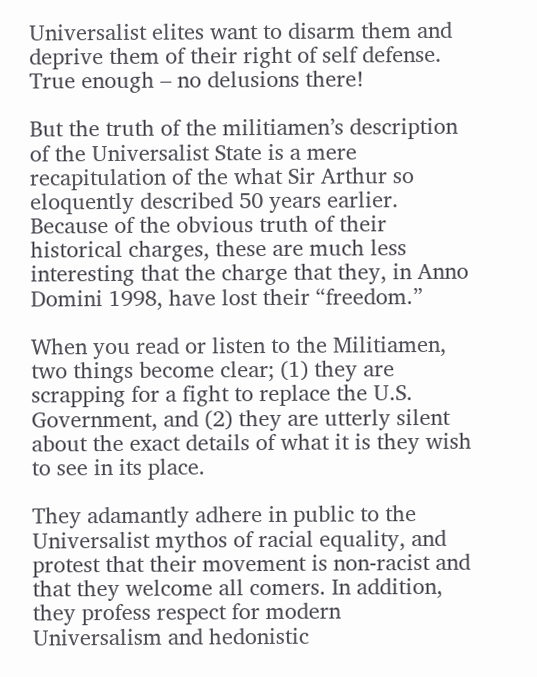Universalist elites want to disarm them and deprive them of their right of self defense. True enough – no delusions there!

But the truth of the militiamen’s description of the Universalist State is a mere recapitulation of the what Sir Arthur so eloquently described 50 years earlier. Because of the obvious truth of their historical charges, these are much less interesting that the charge that they, in Anno Domini 1998, have lost their “freedom.”

When you read or listen to the Militiamen, two things become clear; (1) they are scrapping for a fight to replace the U.S. Government, and (2) they are utterly silent about the exact details of what it is they wish to see in its place.

They adamantly adhere in public to the Universalist mythos of racial equality, and protest that their movement is non-racist and that they welcome all comers. In addition, they profess respect for modern Universalism and hedonistic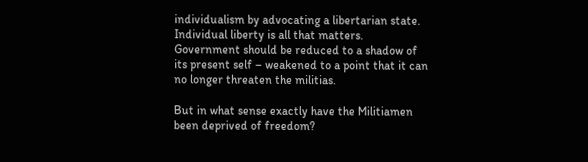individualism by advocating a libertarian state. Individual liberty is all that matters. Government should be reduced to a shadow of its present self – weakened to a point that it can no longer threaten the militias.

But in what sense exactly have the Militiamen been deprived of freedom?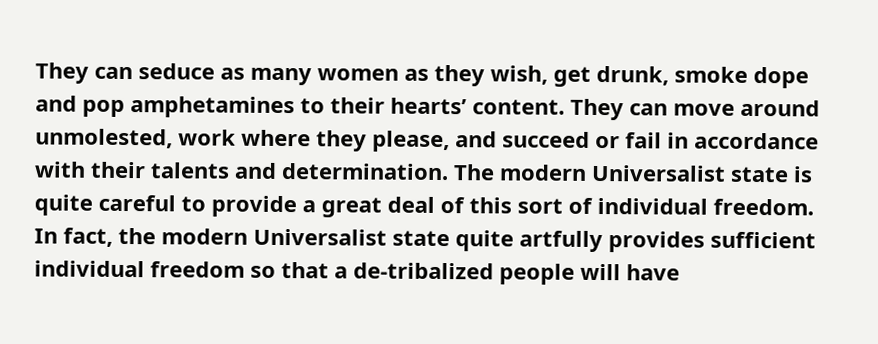They can seduce as many women as they wish, get drunk, smoke dope and pop amphetamines to their hearts’ content. They can move around unmolested, work where they please, and succeed or fail in accordance with their talents and determination. The modern Universalist state is quite careful to provide a great deal of this sort of individual freedom. In fact, the modern Universalist state quite artfully provides sufficient individual freedom so that a de-tribalized people will have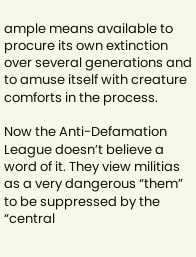ample means available to procure its own extinction over several generations and to amuse itself with creature comforts in the process.

Now the Anti-Defamation League doesn’t believe a word of it. They view militias as a very dangerous “them” to be suppressed by the “central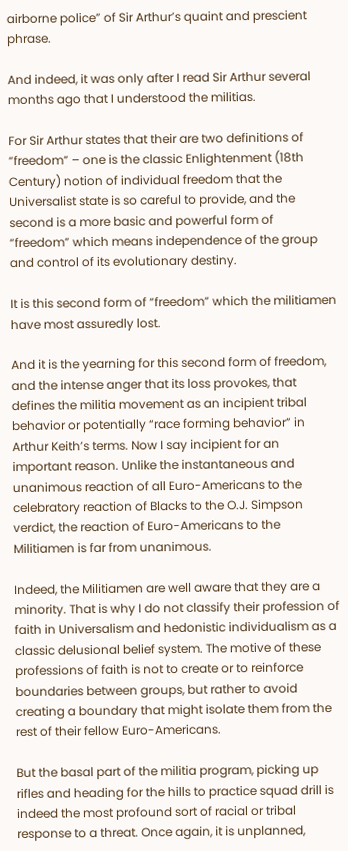airborne police” of Sir Arthur’s quaint and prescient phrase.

And indeed, it was only after I read Sir Arthur several months ago that I understood the militias.

For Sir Arthur states that their are two definitions of “freedom” – one is the classic Enlightenment (18th Century) notion of individual freedom that the Universalist state is so careful to provide, and the second is a more basic and powerful form of “freedom” which means independence of the group and control of its evolutionary destiny.

It is this second form of “freedom” which the militiamen have most assuredly lost.

And it is the yearning for this second form of freedom, and the intense anger that its loss provokes, that defines the militia movement as an incipient tribal behavior or potentially “race forming behavior” in Arthur Keith’s terms. Now I say incipient for an important reason. Unlike the instantaneous and unanimous reaction of all Euro-Americans to the celebratory reaction of Blacks to the O.J. Simpson verdict, the reaction of Euro-Americans to the Militiamen is far from unanimous.

Indeed, the Militiamen are well aware that they are a minority. That is why I do not classify their profession of faith in Universalism and hedonistic individualism as a classic delusional belief system. The motive of these professions of faith is not to create or to reinforce boundaries between groups, but rather to avoid creating a boundary that might isolate them from the rest of their fellow Euro-Americans.

But the basal part of the militia program, picking up rifles and heading for the hills to practice squad drill is indeed the most profound sort of racial or tribal response to a threat. Once again, it is unplanned,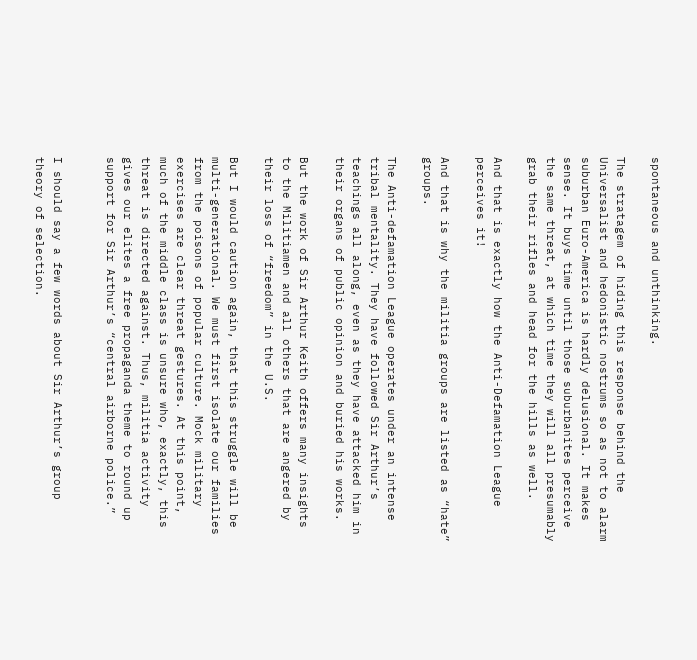spontaneous and unthinking.

The stratagem of hiding this response behind the Universalist and hedonistic nostrums so as not to alarm suburban Euro-America is hardly delusional. It makes sense. It buys time until those suburbanites perceive the same threat, at which time they will all presumably grab their rifles and head for the hills as well.

And that is exactly how the Anti-Defamation League perceives it!

And that is why the militia groups are listed as “hate” groups.

The Anti-defamation League operates under an intense tribal mentality. They have followed Sir Arthur’s teachings all along, even as they have attacked him in their organs of public opinion and buried his works.

But the work of Sir Arthur Keith offers many insights to the Militiamen and all others that are angered by their loss of “freedom” in the U.S.

But I would caution again, that this struggle will be multi-generational. We must first isolate our families from the poisons of popular culture. Mock military exercises are clear threat gestures. At this point, much of the middle class is unsure who, exactly, this threat is directed against. Thus, militia activity gives our elites a free propaganda theme to round up support for Sir Arthur’s “central airborne police.”


I should say a few words about Sir Arthur’s group theory of selection.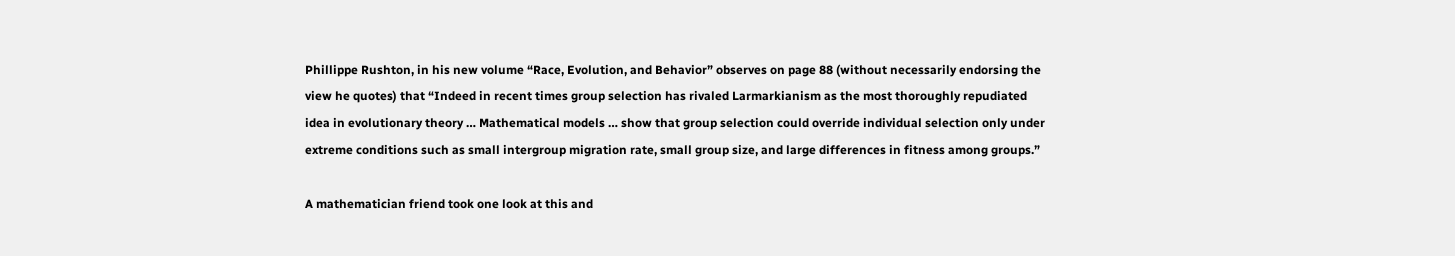Phillippe Rushton, in his new volume “Race, Evolution, and Behavior” observes on page 88 (without necessarily endorsing the view he quotes) that “Indeed in recent times group selection has rivaled Larmarkianism as the most thoroughly repudiated idea in evolutionary theory … Mathematical models … show that group selection could override individual selection only under extreme conditions such as small intergroup migration rate, small group size, and large differences in fitness among groups.”

A mathematician friend took one look at this and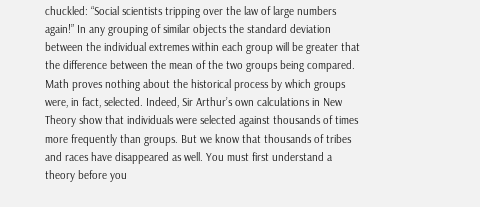chuckled: “Social scientists tripping over the law of large numbers again!” In any grouping of similar objects the standard deviation between the individual extremes within each group will be greater that the difference between the mean of the two groups being compared. Math proves nothing about the historical process by which groups were, in fact, selected. Indeed, Sir Arthur’s own calculations in New Theory show that individuals were selected against thousands of times more frequently than groups. But we know that thousands of tribes and races have disappeared as well. You must first understand a theory before you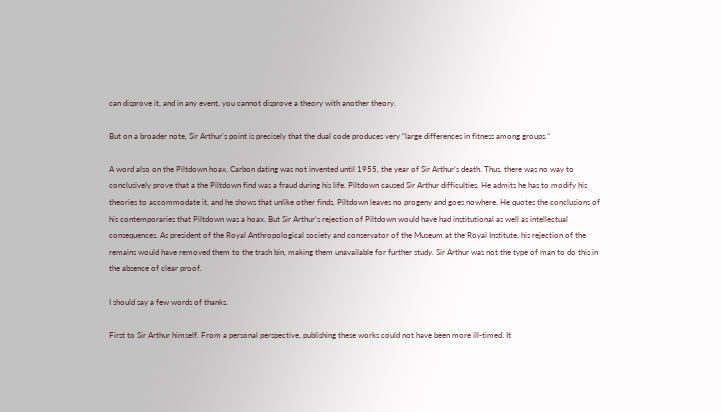can disprove it, and in any event, you cannot disprove a theory with another theory.

But on a broader note, Sir Arthur’s point is precisely that the dual code produces very “large differences in fitness among groups.”

A word also on the Piltdown hoax. Carbon dating was not invented until 1955, the year of Sir Arthur’s death. Thus, there was no way to conclusively prove that a the Piltdown find was a fraud during his life. Piltdown caused Sir Arthur difficulties. He admits he has to modify his theories to accommodate it, and he shows that unlike other finds, Piltdown leaves no progeny and goes nowhere. He quotes the conclusions of his contemporaries that Piltdown was a hoax. But Sir Arthur’s rejection of Piltdown would have had institutional as well as intellectual consequences. As president of the Royal Anthropological society and conservator of the Museum at the Royal Institute, his rejection of the remains would have removed them to the trash bin, making them unavailable for further study. Sir Arthur was not the type of man to do this in the absence of clear proof.

I should say a few words of thanks.

First to Sir Arthur himself. From a personal perspective, publishing these works could not have been more ill-timed. It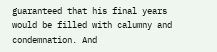guaranteed that his final years would be filled with calumny and condemnation. And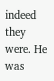indeed they were. He was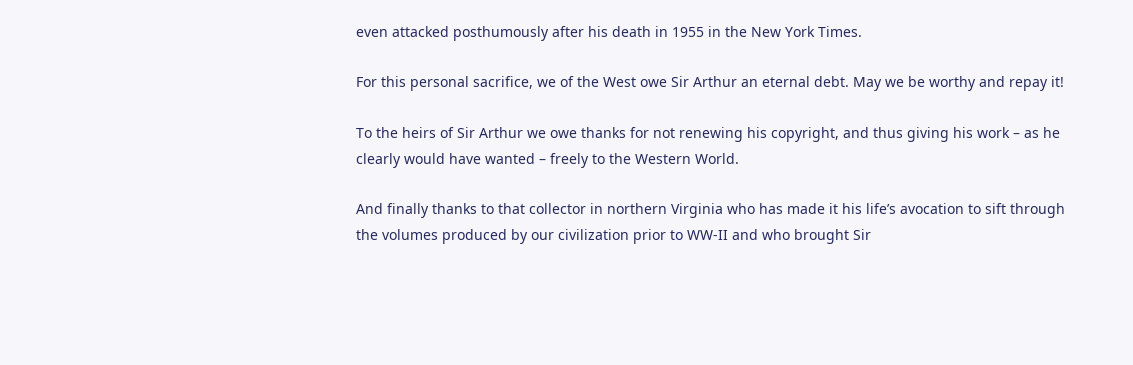even attacked posthumously after his death in 1955 in the New York Times.

For this personal sacrifice, we of the West owe Sir Arthur an eternal debt. May we be worthy and repay it!

To the heirs of Sir Arthur we owe thanks for not renewing his copyright, and thus giving his work – as he clearly would have wanted – freely to the Western World.

And finally thanks to that collector in northern Virginia who has made it his life’s avocation to sift through the volumes produced by our civilization prior to WW-II and who brought Sir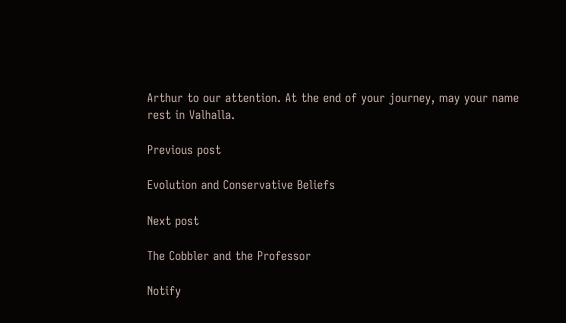Arthur to our attention. At the end of your journey, may your name rest in Valhalla.

Previous post

Evolution and Conservative Beliefs

Next post

The Cobbler and the Professor

Notify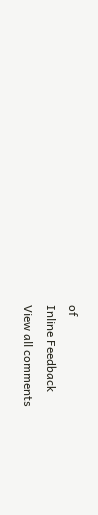of
Inline Feedback
View all comments